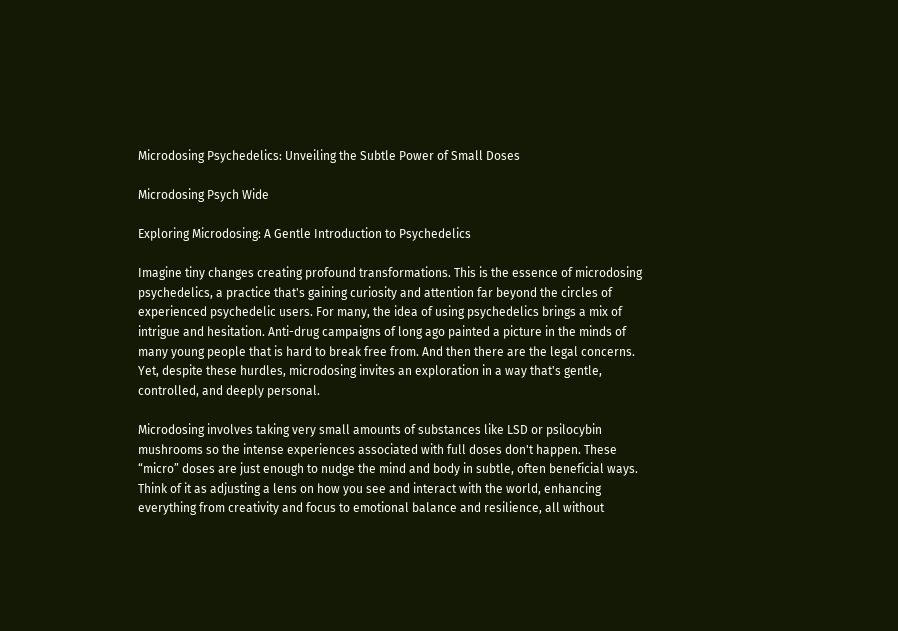Microdosing Psychedelics: Unveiling the Subtle Power of Small Doses

Microdosing Psych Wide

Exploring Microdosing: A Gentle Introduction to Psychedelics

Imagine tiny changes creating profound transformations. This is the essence of microdosing psychedelics, a practice that's gaining curiosity and attention far beyond the circles of experienced psychedelic users. For many, the idea of using psychedelics brings a mix of intrigue and hesitation. Anti-drug campaigns of long ago painted a picture in the minds of many young people that is hard to break free from. And then there are the legal concerns. Yet, despite these hurdles, microdosing invites an exploration in a way that's gentle, controlled, and deeply personal.

Microdosing involves taking very small amounts of substances like LSD or psilocybin mushrooms so the intense experiences associated with full doses don't happen. These “micro” doses are just enough to nudge the mind and body in subtle, often beneficial ways. Think of it as adjusting a lens on how you see and interact with the world, enhancing everything from creativity and focus to emotional balance and resilience, all without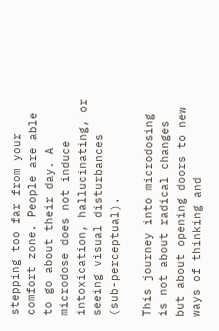stepping too far from your comfort zone. People are able to go about their day. A microdose does not induce intoxication, hallucinating, or seeing visual disturbances (sub-perceptual).

This journey into microdosing is not about radical changes but about opening doors to new ways of thinking and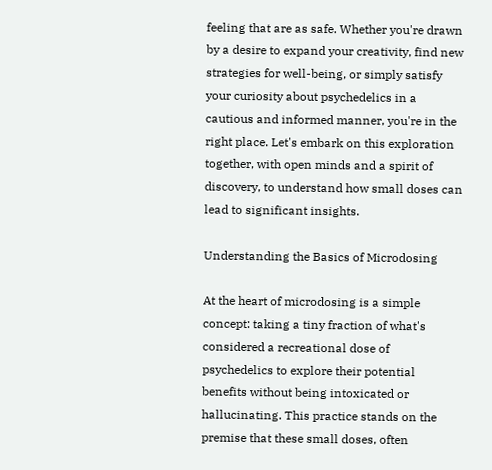feeling that are as safe. Whether you're drawn by a desire to expand your creativity, find new strategies for well-being, or simply satisfy your curiosity about psychedelics in a cautious and informed manner, you're in the right place. Let's embark on this exploration together, with open minds and a spirit of discovery, to understand how small doses can lead to significant insights.

Understanding the Basics of Microdosing

At the heart of microdosing is a simple concept: taking a tiny fraction of what's considered a recreational dose of psychedelics to explore their potential benefits without being intoxicated or hallucinating. This practice stands on the premise that these small doses, often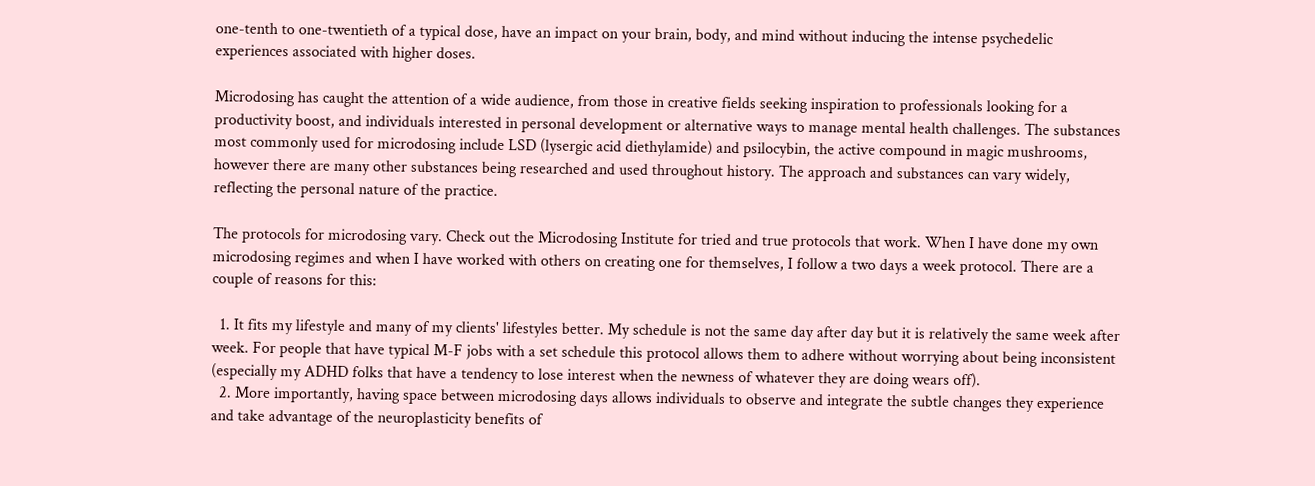one-tenth to one-twentieth of a typical dose, have an impact on your brain, body, and mind without inducing the intense psychedelic experiences associated with higher doses.

Microdosing has caught the attention of a wide audience, from those in creative fields seeking inspiration to professionals looking for a productivity boost, and individuals interested in personal development or alternative ways to manage mental health challenges. The substances most commonly used for microdosing include LSD (lysergic acid diethylamide) and psilocybin, the active compound in magic mushrooms, however there are many other substances being researched and used throughout history. The approach and substances can vary widely, reflecting the personal nature of the practice.

The protocols for microdosing vary. Check out the Microdosing Institute for tried and true protocols that work. When I have done my own microdosing regimes and when I have worked with others on creating one for themselves, I follow a two days a week protocol. There are a couple of reasons for this:

  1. It fits my lifestyle and many of my clients' lifestyles better. My schedule is not the same day after day but it is relatively the same week after week. For people that have typical M-F jobs with a set schedule this protocol allows them to adhere without worrying about being inconsistent (especially my ADHD folks that have a tendency to lose interest when the newness of whatever they are doing wears off).
  2. More importantly, having space between microdosing days allows individuals to observe and integrate the subtle changes they experience and take advantage of the neuroplasticity benefits of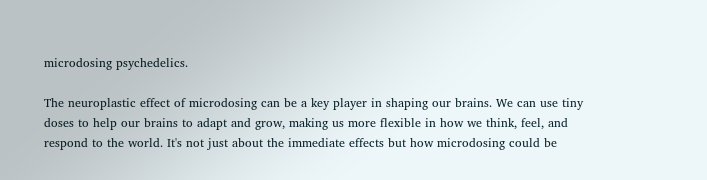microdosing psychedelics.

The neuroplastic effect of microdosing can be a key player in shaping our brains. We can use tiny doses to help our brains to adapt and grow, making us more flexible in how we think, feel, and respond to the world. It's not just about the immediate effects but how microdosing could be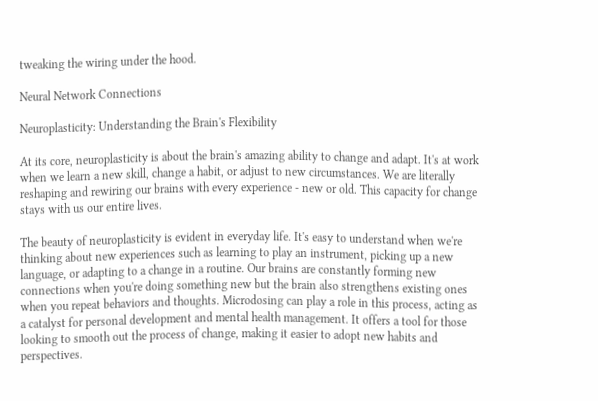tweaking the wiring under the hood.

Neural Network Connections

Neuroplasticity: Understanding the Brain's Flexibility

At its core, neuroplasticity is about the brain's amazing ability to change and adapt. It's at work when we learn a new skill, change a habit, or adjust to new circumstances. We are literally reshaping and rewiring our brains with every experience - new or old. This capacity for change stays with us our entire lives.

The beauty of neuroplasticity is evident in everyday life. It's easy to understand when we're thinking about new experiences such as learning to play an instrument, picking up a new language, or adapting to a change in a routine. Our brains are constantly forming new connections when you're doing something new but the brain also strengthens existing ones when you repeat behaviors and thoughts. Microdosing can play a role in this process, acting as a catalyst for personal development and mental health management. It offers a tool for those looking to smooth out the process of change, making it easier to adopt new habits and perspectives.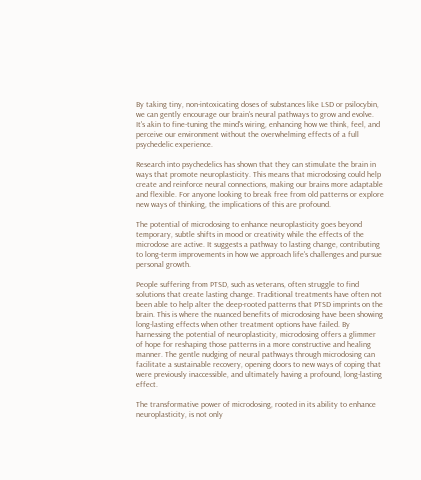By taking tiny, non-intoxicating doses of substances like LSD or psilocybin, we can gently encourage our brain's neural pathways to grow and evolve. It's akin to fine-tuning the mind's wiring, enhancing how we think, feel, and perceive our environment without the overwhelming effects of a full psychedelic experience.

Research into psychedelics has shown that they can stimulate the brain in ways that promote neuroplasticity. This means that microdosing could help create and reinforce neural connections, making our brains more adaptable and flexible. For anyone looking to break free from old patterns or explore new ways of thinking, the implications of this are profound.

The potential of microdosing to enhance neuroplasticity goes beyond temporary, subtle shifts in mood or creativity while the effects of the microdose are active. It suggests a pathway to lasting change, contributing to long-term improvements in how we approach life's challenges and pursue personal growth.

People suffering from PTSD, such as veterans, often struggle to find solutions that create lasting change. Traditional treatments have often not been able to help alter the deep-rooted patterns that PTSD imprints on the brain. This is where the nuanced benefits of microdosing have been showing long-lasting effects when other treatment options have failed. By harnessing the potential of neuroplasticity, microdosing offers a glimmer of hope for reshaping those patterns in a more constructive and healing manner. The gentle nudging of neural pathways through microdosing can facilitate a sustainable recovery, opening doors to new ways of coping that were previously inaccessible, and ultimately having a profound, long-lasting effect.

The transformative power of microdosing, rooted in its ability to enhance neuroplasticity, is not only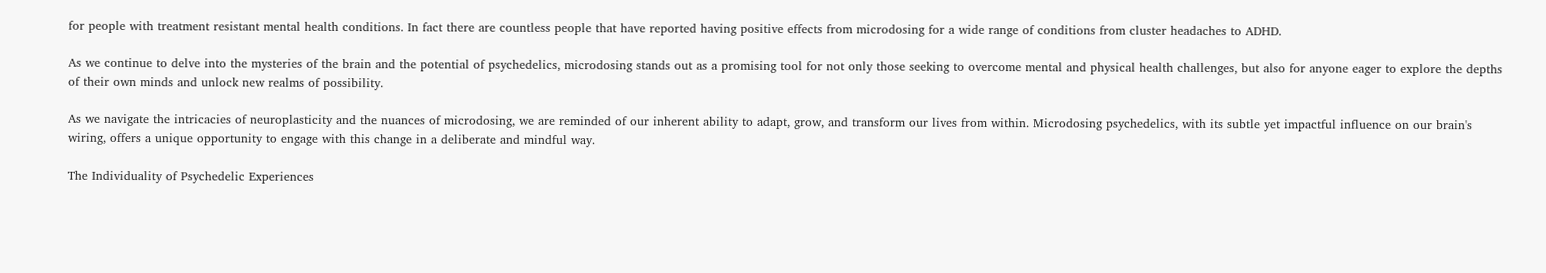for people with treatment resistant mental health conditions. In fact there are countless people that have reported having positive effects from microdosing for a wide range of conditions from cluster headaches to ADHD.

As we continue to delve into the mysteries of the brain and the potential of psychedelics, microdosing stands out as a promising tool for not only those seeking to overcome mental and physical health challenges, but also for anyone eager to explore the depths of their own minds and unlock new realms of possibility.

As we navigate the intricacies of neuroplasticity and the nuances of microdosing, we are reminded of our inherent ability to adapt, grow, and transform our lives from within. Microdosing psychedelics, with its subtle yet impactful influence on our brain's wiring, offers a unique opportunity to engage with this change in a deliberate and mindful way.

The Individuality of Psychedelic Experiences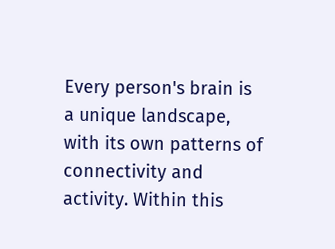Every person's brain is a unique landscape, with its own patterns of connectivity and activity. Within this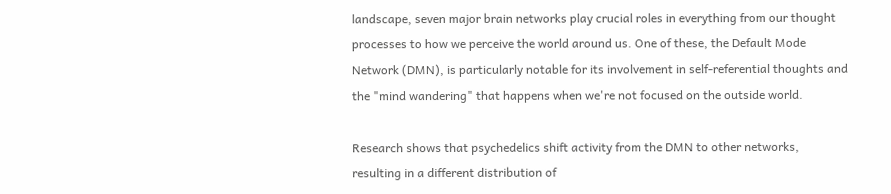landscape, seven major brain networks play crucial roles in everything from our thought processes to how we perceive the world around us. One of these, the Default Mode Network (DMN), is particularly notable for its involvement in self-referential thoughts and the "mind wandering" that happens when we're not focused on the outside world.

Research shows that psychedelics shift activity from the DMN to other networks, resulting in a different distribution of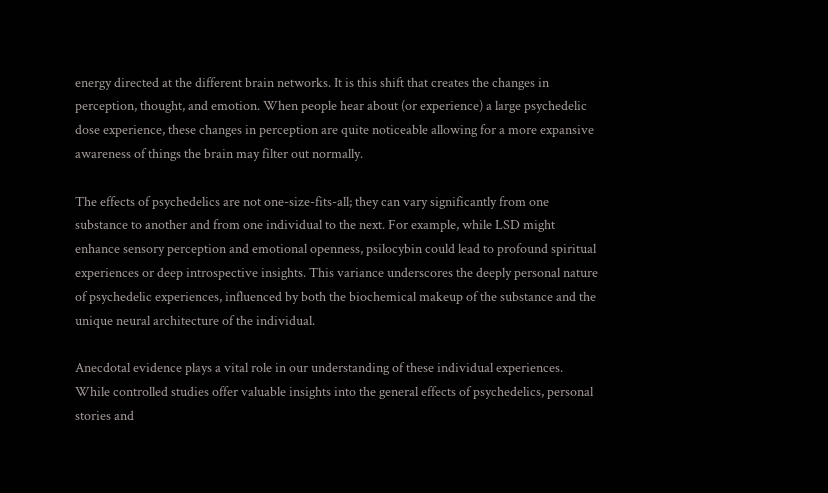energy directed at the different brain networks. It is this shift that creates the changes in perception, thought, and emotion. When people hear about (or experience) a large psychedelic dose experience, these changes in perception are quite noticeable allowing for a more expansive awareness of things the brain may filter out normally.

The effects of psychedelics are not one-size-fits-all; they can vary significantly from one substance to another and from one individual to the next. For example, while LSD might enhance sensory perception and emotional openness, psilocybin could lead to profound spiritual experiences or deep introspective insights. This variance underscores the deeply personal nature of psychedelic experiences, influenced by both the biochemical makeup of the substance and the unique neural architecture of the individual.

Anecdotal evidence plays a vital role in our understanding of these individual experiences. While controlled studies offer valuable insights into the general effects of psychedelics, personal stories and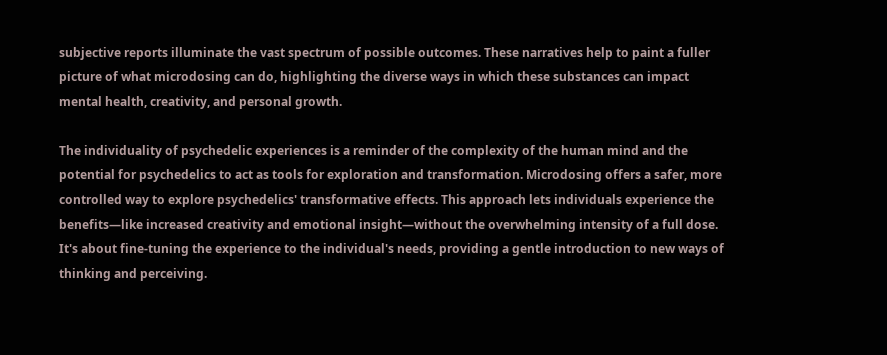subjective reports illuminate the vast spectrum of possible outcomes. These narratives help to paint a fuller picture of what microdosing can do, highlighting the diverse ways in which these substances can impact mental health, creativity, and personal growth.

The individuality of psychedelic experiences is a reminder of the complexity of the human mind and the potential for psychedelics to act as tools for exploration and transformation. Microdosing offers a safer, more controlled way to explore psychedelics' transformative effects. This approach lets individuals experience the benefits—like increased creativity and emotional insight—without the overwhelming intensity of a full dose. It's about fine-tuning the experience to the individual's needs, providing a gentle introduction to new ways of thinking and perceiving.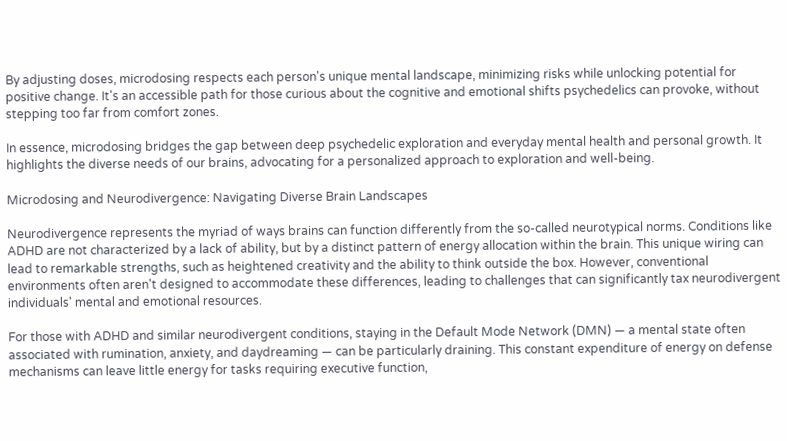By adjusting doses, microdosing respects each person's unique mental landscape, minimizing risks while unlocking potential for positive change. It's an accessible path for those curious about the cognitive and emotional shifts psychedelics can provoke, without stepping too far from comfort zones.

In essence, microdosing bridges the gap between deep psychedelic exploration and everyday mental health and personal growth. It highlights the diverse needs of our brains, advocating for a personalized approach to exploration and well-being.

Microdosing and Neurodivergence: Navigating Diverse Brain Landscapes

Neurodivergence represents the myriad of ways brains can function differently from the so-called neurotypical norms. Conditions like ADHD are not characterized by a lack of ability, but by a distinct pattern of energy allocation within the brain. This unique wiring can lead to remarkable strengths, such as heightened creativity and the ability to think outside the box. However, conventional environments often aren't designed to accommodate these differences, leading to challenges that can significantly tax neurodivergent individuals' mental and emotional resources.

For those with ADHD and similar neurodivergent conditions, staying in the Default Mode Network (DMN) — a mental state often associated with rumination, anxiety, and daydreaming — can be particularly draining. This constant expenditure of energy on defense mechanisms can leave little energy for tasks requiring executive function,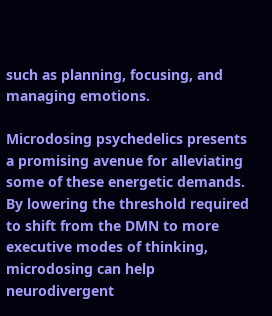such as planning, focusing, and managing emotions.

Microdosing psychedelics presents a promising avenue for alleviating some of these energetic demands. By lowering the threshold required to shift from the DMN to more executive modes of thinking, microdosing can help neurodivergent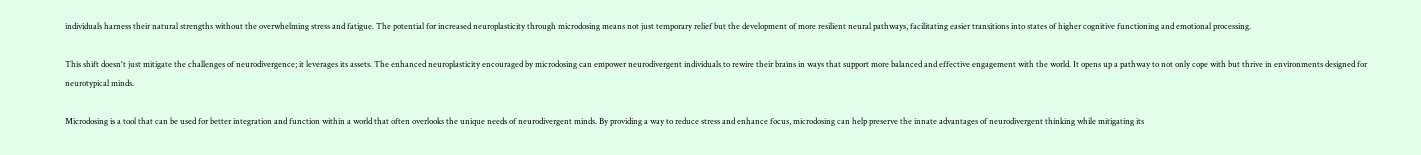individuals harness their natural strengths without the overwhelming stress and fatigue. The potential for increased neuroplasticity through microdosing means not just temporary relief but the development of more resilient neural pathways, facilitating easier transitions into states of higher cognitive functioning and emotional processing.

This shift doesn't just mitigate the challenges of neurodivergence; it leverages its assets. The enhanced neuroplasticity encouraged by microdosing can empower neurodivergent individuals to rewire their brains in ways that support more balanced and effective engagement with the world. It opens up a pathway to not only cope with but thrive in environments designed for neurotypical minds.

Microdosing is a tool that can be used for better integration and function within a world that often overlooks the unique needs of neurodivergent minds. By providing a way to reduce stress and enhance focus, microdosing can help preserve the innate advantages of neurodivergent thinking while mitigating its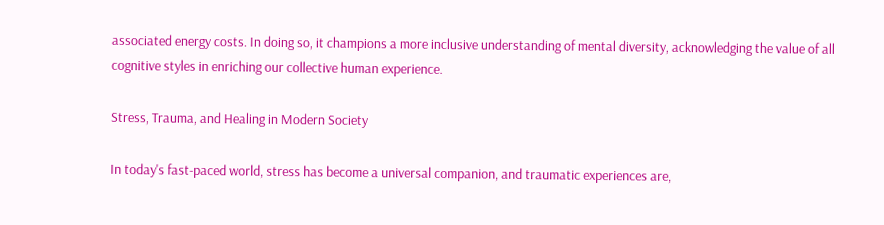associated energy costs. In doing so, it champions a more inclusive understanding of mental diversity, acknowledging the value of all cognitive styles in enriching our collective human experience.

Stress, Trauma, and Healing in Modern Society

In today's fast-paced world, stress has become a universal companion, and traumatic experiences are,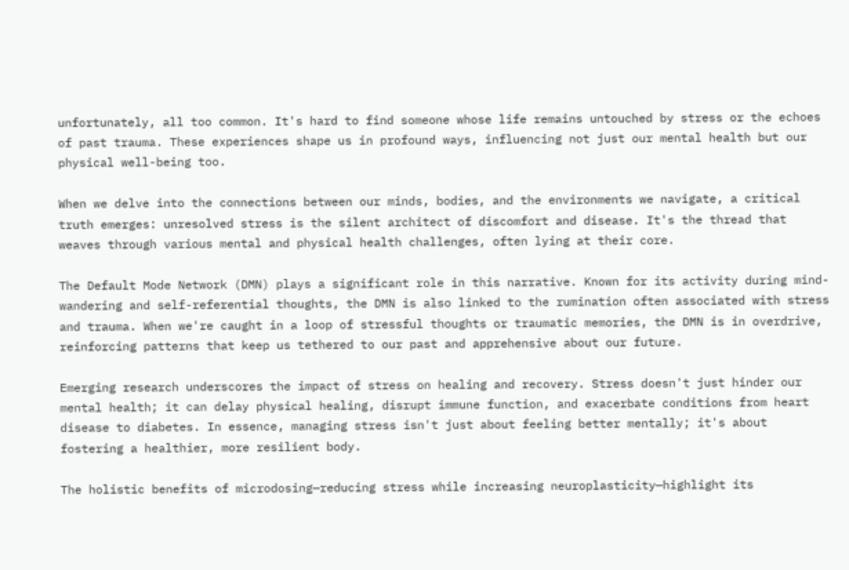unfortunately, all too common. It's hard to find someone whose life remains untouched by stress or the echoes of past trauma. These experiences shape us in profound ways, influencing not just our mental health but our physical well-being too.

When we delve into the connections between our minds, bodies, and the environments we navigate, a critical truth emerges: unresolved stress is the silent architect of discomfort and disease. It's the thread that weaves through various mental and physical health challenges, often lying at their core.

The Default Mode Network (DMN) plays a significant role in this narrative. Known for its activity during mind-wandering and self-referential thoughts, the DMN is also linked to the rumination often associated with stress and trauma. When we're caught in a loop of stressful thoughts or traumatic memories, the DMN is in overdrive, reinforcing patterns that keep us tethered to our past and apprehensive about our future.

Emerging research underscores the impact of stress on healing and recovery. Stress doesn't just hinder our mental health; it can delay physical healing, disrupt immune function, and exacerbate conditions from heart disease to diabetes. In essence, managing stress isn't just about feeling better mentally; it's about fostering a healthier, more resilient body.

The holistic benefits of microdosing—reducing stress while increasing neuroplasticity—highlight its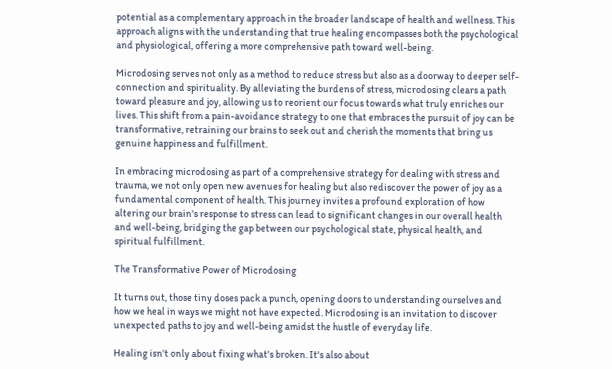potential as a complementary approach in the broader landscape of health and wellness. This approach aligns with the understanding that true healing encompasses both the psychological and physiological, offering a more comprehensive path toward well-being.

Microdosing serves not only as a method to reduce stress but also as a doorway to deeper self-connection and spirituality. By alleviating the burdens of stress, microdosing clears a path toward pleasure and joy, allowing us to reorient our focus towards what truly enriches our lives. This shift from a pain-avoidance strategy to one that embraces the pursuit of joy can be transformative, retraining our brains to seek out and cherish the moments that bring us genuine happiness and fulfillment.

In embracing microdosing as part of a comprehensive strategy for dealing with stress and trauma, we not only open new avenues for healing but also rediscover the power of joy as a fundamental component of health. This journey invites a profound exploration of how altering our brain's response to stress can lead to significant changes in our overall health and well-being, bridging the gap between our psychological state, physical health, and spiritual fulfillment.

The Transformative Power of Microdosing

It turns out, those tiny doses pack a punch, opening doors to understanding ourselves and how we heal in ways we might not have expected. Microdosing is an invitation to discover unexpected paths to joy and well-being amidst the hustle of everyday life.

Healing isn't only about fixing what's broken. It's also about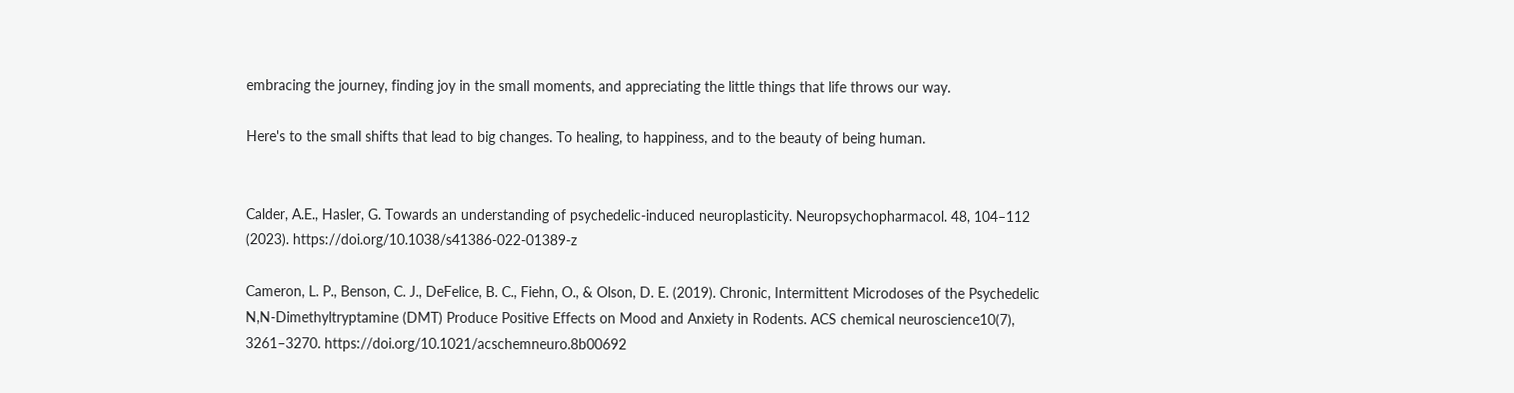embracing the journey, finding joy in the small moments, and appreciating the little things that life throws our way.

Here's to the small shifts that lead to big changes. To healing, to happiness, and to the beauty of being human.


Calder, A.E., Hasler, G. Towards an understanding of psychedelic-induced neuroplasticity. Neuropsychopharmacol. 48, 104–112 (2023). https://doi.org/10.1038/s41386-022-01389-z

Cameron, L. P., Benson, C. J., DeFelice, B. C., Fiehn, O., & Olson, D. E. (2019). Chronic, Intermittent Microdoses of the Psychedelic N,N-Dimethyltryptamine (DMT) Produce Positive Effects on Mood and Anxiety in Rodents. ACS chemical neuroscience10(7), 3261–3270. https://doi.org/10.1021/acschemneuro.8b00692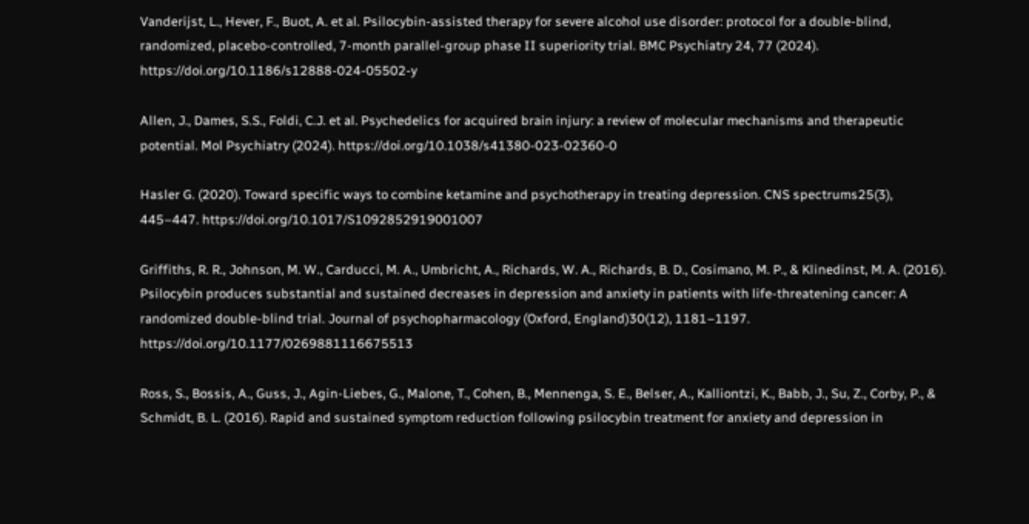Vanderijst, L., Hever, F., Buot, A. et al. Psilocybin-assisted therapy for severe alcohol use disorder: protocol for a double-blind, randomized, placebo-controlled, 7-month parallel-group phase II superiority trial. BMC Psychiatry 24, 77 (2024). https://doi.org/10.1186/s12888-024-05502-y

Allen, J., Dames, S.S., Foldi, C.J. et al. Psychedelics for acquired brain injury: a review of molecular mechanisms and therapeutic potential. Mol Psychiatry (2024). https://doi.org/10.1038/s41380-023-02360-0

Hasler G. (2020). Toward specific ways to combine ketamine and psychotherapy in treating depression. CNS spectrums25(3), 445–447. https://doi.org/10.1017/S1092852919001007

Griffiths, R. R., Johnson, M. W., Carducci, M. A., Umbricht, A., Richards, W. A., Richards, B. D., Cosimano, M. P., & Klinedinst, M. A. (2016). Psilocybin produces substantial and sustained decreases in depression and anxiety in patients with life-threatening cancer: A randomized double-blind trial. Journal of psychopharmacology (Oxford, England)30(12), 1181–1197. https://doi.org/10.1177/0269881116675513

Ross, S., Bossis, A., Guss, J., Agin-Liebes, G., Malone, T., Cohen, B., Mennenga, S. E., Belser, A., Kalliontzi, K., Babb, J., Su, Z., Corby, P., & Schmidt, B. L. (2016). Rapid and sustained symptom reduction following psilocybin treatment for anxiety and depression in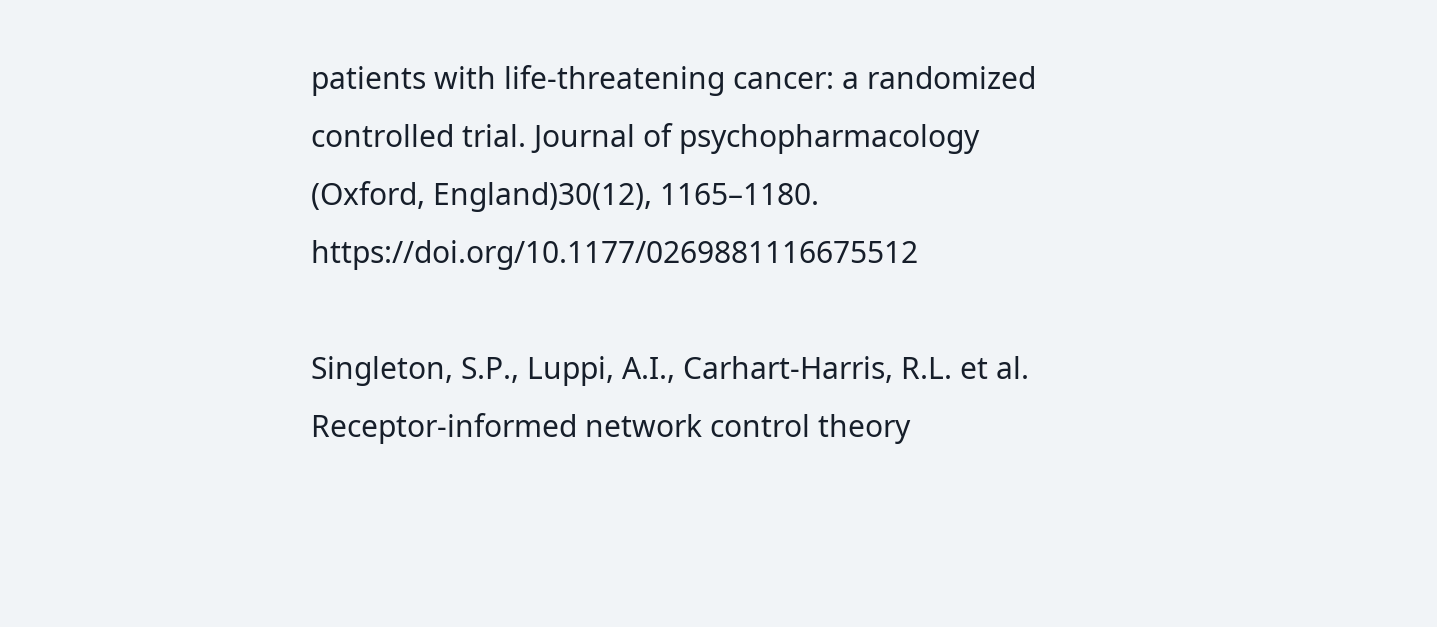patients with life-threatening cancer: a randomized controlled trial. Journal of psychopharmacology (Oxford, England)30(12), 1165–1180. https://doi.org/10.1177/0269881116675512

Singleton, S.P., Luppi, A.I., Carhart-Harris, R.L. et al. Receptor-informed network control theory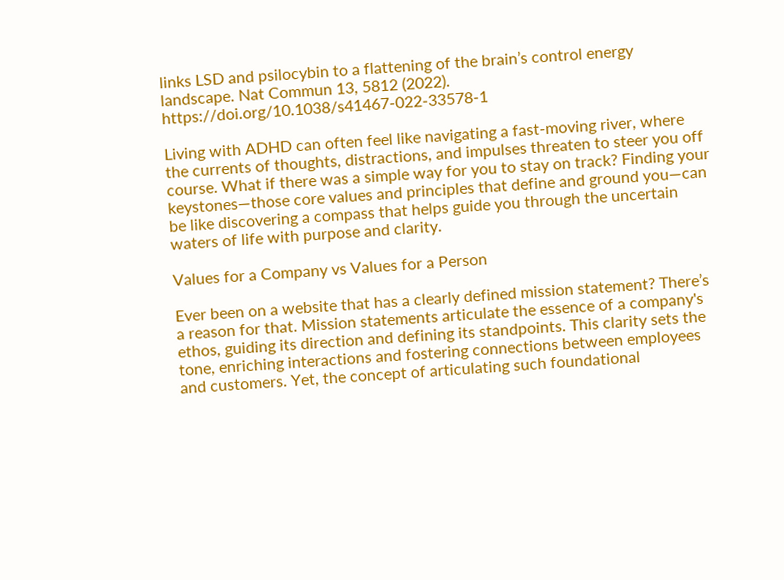links LSD and psilocybin to a flattening of the brain’s control energy landscape. Nat Commun 13, 5812 (2022). https://doi.org/10.1038/s41467-022-33578-1

Living with ADHD can often feel like navigating a fast-moving river, where the currents of thoughts, distractions, and impulses threaten to steer you off course. What if there was a simple way for you to stay on track? Finding your keystones—those core values and principles that define and ground you—can be like discovering a compass that helps guide you through the uncertain waters of life with purpose and clarity.

Values for a Company vs Values for a Person

Ever been on a website that has a clearly defined mission statement? There’s a reason for that. Mission statements articulate the essence of a company's ethos, guiding its direction and defining its standpoints. This clarity sets the tone, enriching interactions and fostering connections between employees and customers. Yet, the concept of articulating such foundational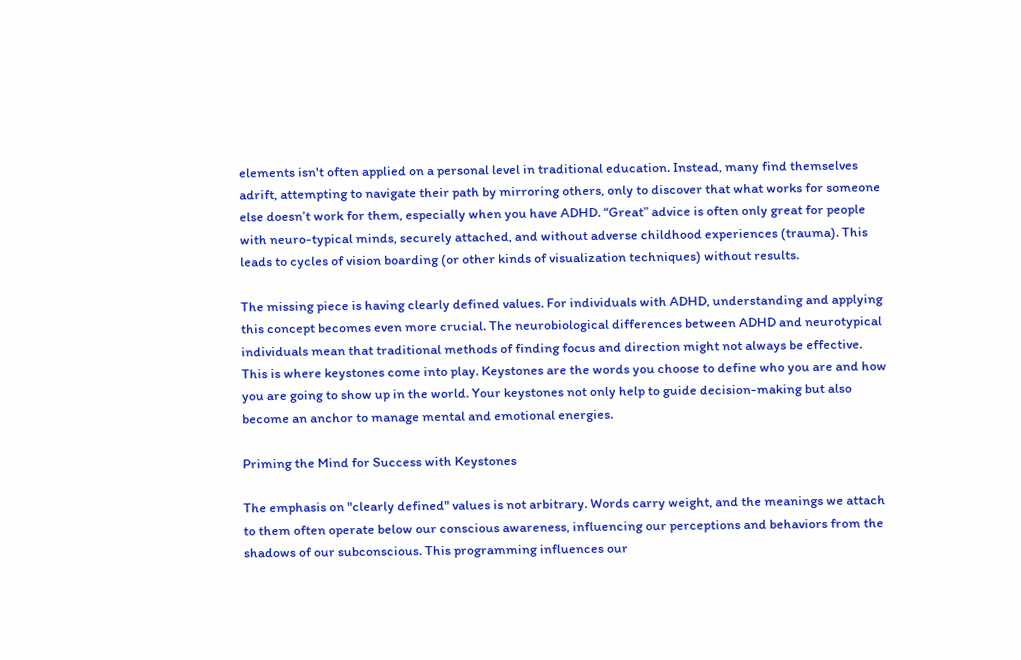elements isn't often applied on a personal level in traditional education. Instead, many find themselves adrift, attempting to navigate their path by mirroring others, only to discover that what works for someone else doesn’t work for them, especially when you have ADHD. “Great” advice is often only great for people with neuro-typical minds, securely attached, and without adverse childhood experiences (trauma). This leads to cycles of vision boarding (or other kinds of visualization techniques) without results.

The missing piece is having clearly defined values. For individuals with ADHD, understanding and applying this concept becomes even more crucial. The neurobiological differences between ADHD and neurotypical individuals mean that traditional methods of finding focus and direction might not always be effective. This is where keystones come into play. Keystones are the words you choose to define who you are and how you are going to show up in the world. Your keystones not only help to guide decision-making but also become an anchor to manage mental and emotional energies.

Priming the Mind for Success with Keystones

The emphasis on "clearly defined" values is not arbitrary. Words carry weight, and the meanings we attach to them often operate below our conscious awareness, influencing our perceptions and behaviors from the shadows of our subconscious. This programming influences our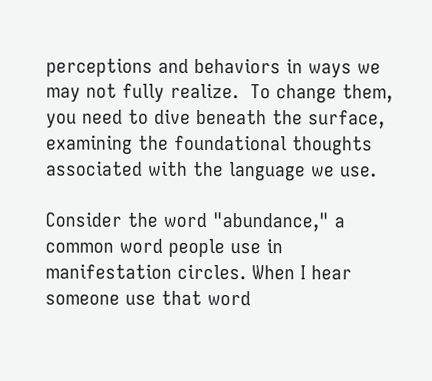perceptions and behaviors in ways we may not fully realize.  To change them, you need to dive beneath the surface, examining the foundational thoughts associated with the language we use.

Consider the word "abundance," a common word people use in manifestation circles. When I hear someone use that word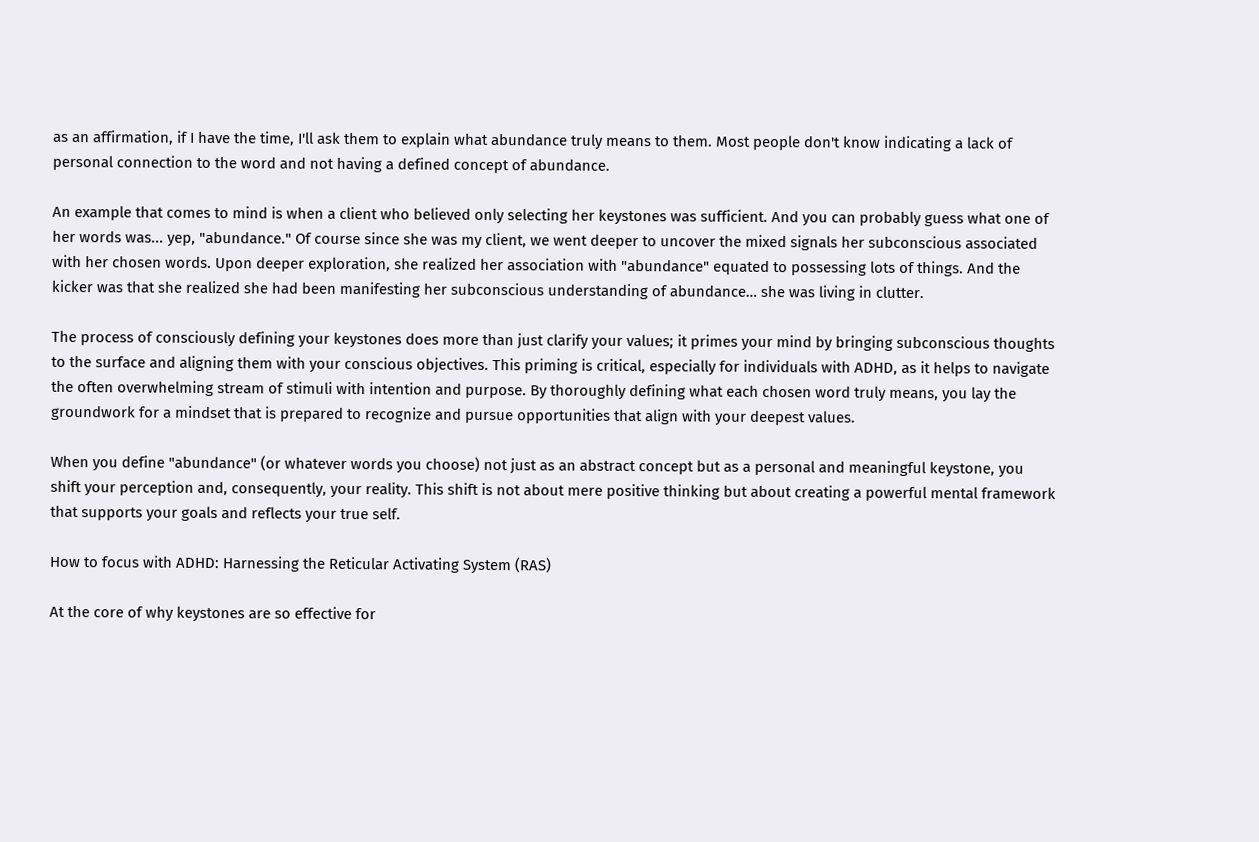as an affirmation, if I have the time, I'll ask them to explain what abundance truly means to them. Most people don't know indicating a lack of personal connection to the word and not having a defined concept of abundance.

An example that comes to mind is when a client who believed only selecting her keystones was sufficient. And you can probably guess what one of her words was... yep, "abundance." Of course since she was my client, we went deeper to uncover the mixed signals her subconscious associated with her chosen words. Upon deeper exploration, she realized her association with "abundance" equated to possessing lots of things. And the kicker was that she realized she had been manifesting her subconscious understanding of abundance… she was living in clutter.

The process of consciously defining your keystones does more than just clarify your values; it primes your mind by bringing subconscious thoughts to the surface and aligning them with your conscious objectives. This priming is critical, especially for individuals with ADHD, as it helps to navigate the often overwhelming stream of stimuli with intention and purpose. By thoroughly defining what each chosen word truly means, you lay the groundwork for a mindset that is prepared to recognize and pursue opportunities that align with your deepest values.

When you define "abundance" (or whatever words you choose) not just as an abstract concept but as a personal and meaningful keystone, you shift your perception and, consequently, your reality. This shift is not about mere positive thinking but about creating a powerful mental framework that supports your goals and reflects your true self.

How to focus with ADHD: Harnessing the Reticular Activating System (RAS)

At the core of why keystones are so effective for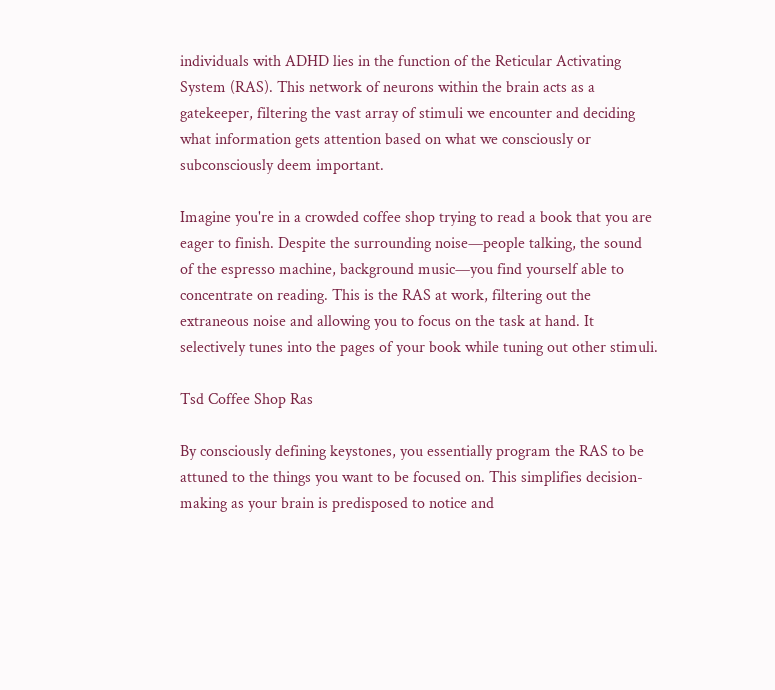individuals with ADHD lies in the function of the Reticular Activating System (RAS). This network of neurons within the brain acts as a gatekeeper, filtering the vast array of stimuli we encounter and deciding what information gets attention based on what we consciously or subconsciously deem important.

Imagine you're in a crowded coffee shop trying to read a book that you are eager to finish. Despite the surrounding noise—people talking, the sound of the espresso machine, background music—you find yourself able to concentrate on reading. This is the RAS at work, filtering out the extraneous noise and allowing you to focus on the task at hand. It selectively tunes into the pages of your book while tuning out other stimuli.

Tsd Coffee Shop Ras

By consciously defining keystones, you essentially program the RAS to be attuned to the things you want to be focused on. This simplifies decision-making as your brain is predisposed to notice and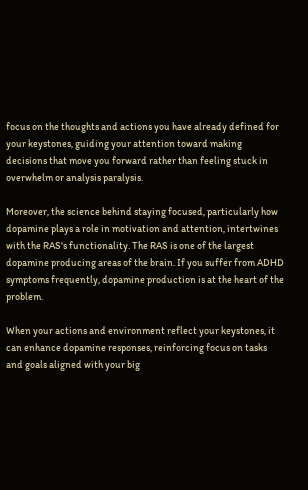focus on the thoughts and actions you have already defined for your keystones, guiding your attention toward making decisions that move you forward rather than feeling stuck in overwhelm or analysis paralysis.

Moreover, the science behind staying focused, particularly how dopamine plays a role in motivation and attention, intertwines with the RAS's functionality. The RAS is one of the largest dopamine producing areas of the brain. If you suffer from ADHD symptoms frequently, dopamine production is at the heart of the problem.

When your actions and environment reflect your keystones, it can enhance dopamine responses, reinforcing focus on tasks and goals aligned with your big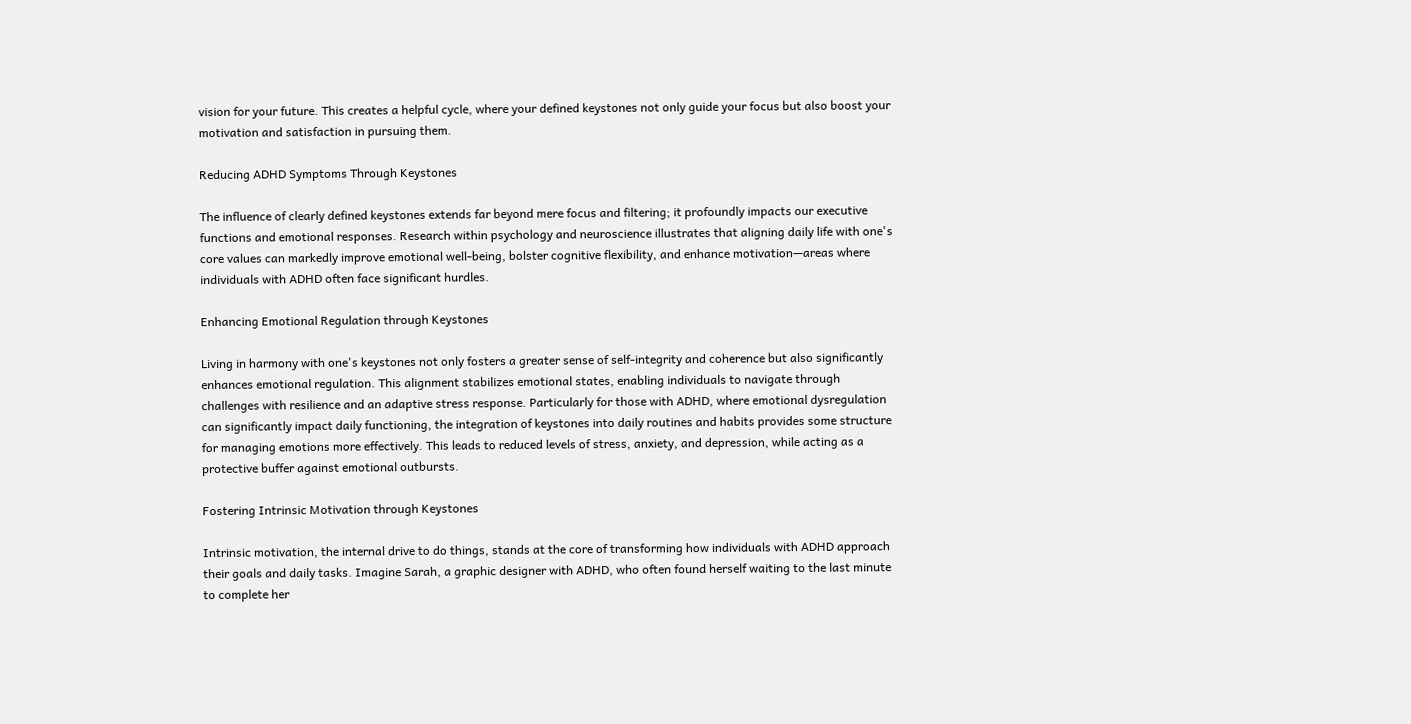vision for your future. This creates a helpful cycle, where your defined keystones not only guide your focus but also boost your motivation and satisfaction in pursuing them.

Reducing ADHD Symptoms Through Keystones

The influence of clearly defined keystones extends far beyond mere focus and filtering; it profoundly impacts our executive functions and emotional responses. Research within psychology and neuroscience illustrates that aligning daily life with one's core values can markedly improve emotional well-being, bolster cognitive flexibility, and enhance motivation—areas where individuals with ADHD often face significant hurdles.

Enhancing Emotional Regulation through Keystones

Living in harmony with one's keystones not only fosters a greater sense of self-integrity and coherence but also significantly enhances emotional regulation. This alignment stabilizes emotional states, enabling individuals to navigate through challenges with resilience and an adaptive stress response. Particularly for those with ADHD, where emotional dysregulation can significantly impact daily functioning, the integration of keystones into daily routines and habits provides some structure for managing emotions more effectively. This leads to reduced levels of stress, anxiety, and depression, while acting as a protective buffer against emotional outbursts.

Fostering Intrinsic Motivation through Keystones

Intrinsic motivation, the internal drive to do things, stands at the core of transforming how individuals with ADHD approach their goals and daily tasks. Imagine Sarah, a graphic designer with ADHD, who often found herself waiting to the last minute to complete her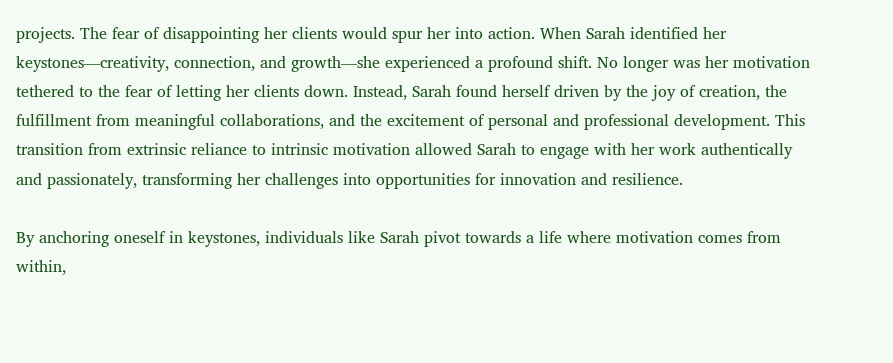projects. The fear of disappointing her clients would spur her into action. When Sarah identified her keystones—creativity, connection, and growth—she experienced a profound shift. No longer was her motivation tethered to the fear of letting her clients down. Instead, Sarah found herself driven by the joy of creation, the fulfillment from meaningful collaborations, and the excitement of personal and professional development. This transition from extrinsic reliance to intrinsic motivation allowed Sarah to engage with her work authentically and passionately, transforming her challenges into opportunities for innovation and resilience.

By anchoring oneself in keystones, individuals like Sarah pivot towards a life where motivation comes from within,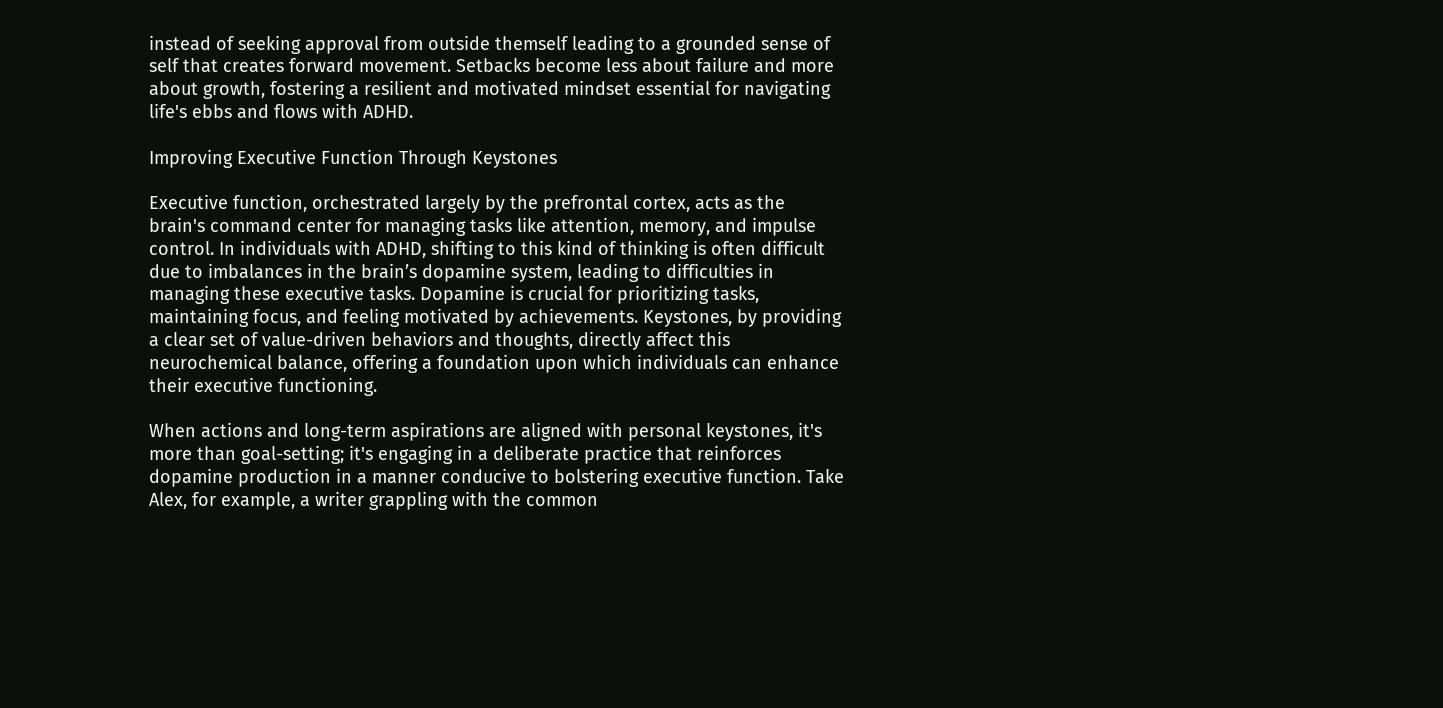instead of seeking approval from outside themself leading to a grounded sense of self that creates forward movement. Setbacks become less about failure and more about growth, fostering a resilient and motivated mindset essential for navigating life's ebbs and flows with ADHD.

Improving Executive Function Through Keystones

Executive function, orchestrated largely by the prefrontal cortex, acts as the brain's command center for managing tasks like attention, memory, and impulse control. In individuals with ADHD, shifting to this kind of thinking is often difficult due to imbalances in the brain’s dopamine system, leading to difficulties in managing these executive tasks. Dopamine is crucial for prioritizing tasks, maintaining focus, and feeling motivated by achievements. Keystones, by providing a clear set of value-driven behaviors and thoughts, directly affect this neurochemical balance, offering a foundation upon which individuals can enhance their executive functioning.

When actions and long-term aspirations are aligned with personal keystones, it's more than goal-setting; it's engaging in a deliberate practice that reinforces dopamine production in a manner conducive to bolstering executive function. Take Alex, for example, a writer grappling with the common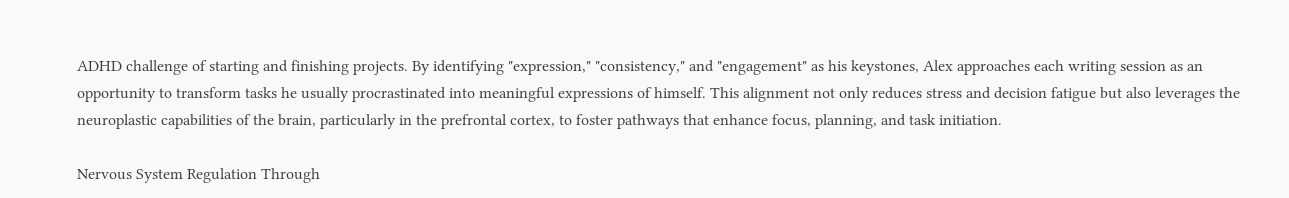ADHD challenge of starting and finishing projects. By identifying "expression," "consistency," and "engagement" as his keystones, Alex approaches each writing session as an opportunity to transform tasks he usually procrastinated into meaningful expressions of himself. This alignment not only reduces stress and decision fatigue but also leverages the neuroplastic capabilities of the brain, particularly in the prefrontal cortex, to foster pathways that enhance focus, planning, and task initiation.

Nervous System Regulation Through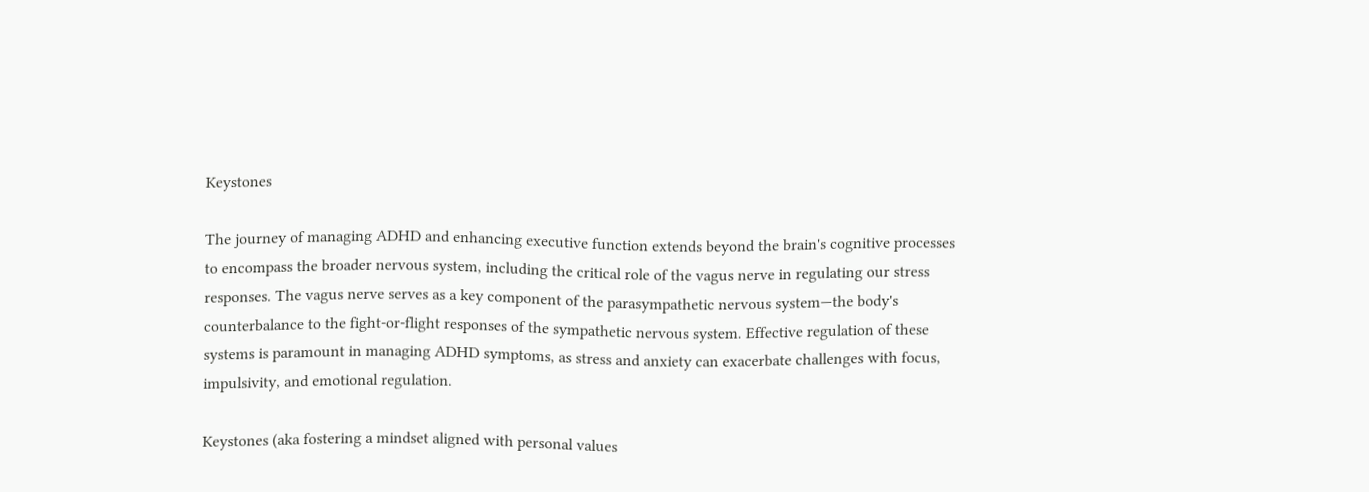Keystones

The journey of managing ADHD and enhancing executive function extends beyond the brain's cognitive processes to encompass the broader nervous system, including the critical role of the vagus nerve in regulating our stress responses. The vagus nerve serves as a key component of the parasympathetic nervous system—the body's counterbalance to the fight-or-flight responses of the sympathetic nervous system. Effective regulation of these systems is paramount in managing ADHD symptoms, as stress and anxiety can exacerbate challenges with focus, impulsivity, and emotional regulation.

Keystones (aka fostering a mindset aligned with personal values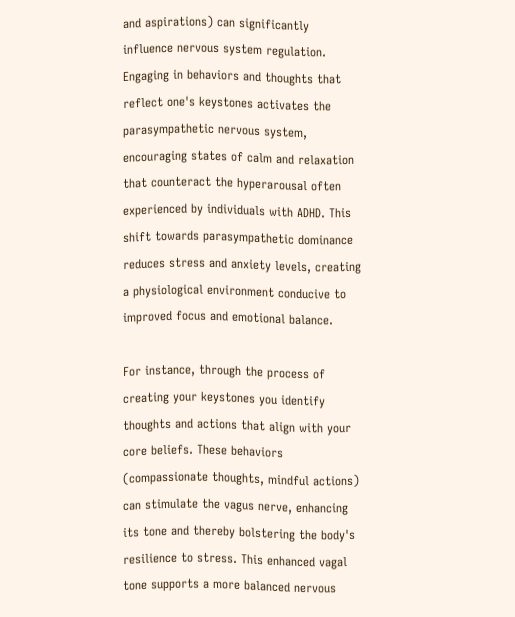and aspirations) can significantly influence nervous system regulation. Engaging in behaviors and thoughts that reflect one's keystones activates the parasympathetic nervous system, encouraging states of calm and relaxation that counteract the hyperarousal often experienced by individuals with ADHD. This shift towards parasympathetic dominance reduces stress and anxiety levels, creating a physiological environment conducive to improved focus and emotional balance.

For instance, through the process of creating your keystones you identify thoughts and actions that align with your core beliefs. These behaviors (compassionate thoughts, mindful actions) can stimulate the vagus nerve, enhancing its tone and thereby bolstering the body's resilience to stress. This enhanced vagal tone supports a more balanced nervous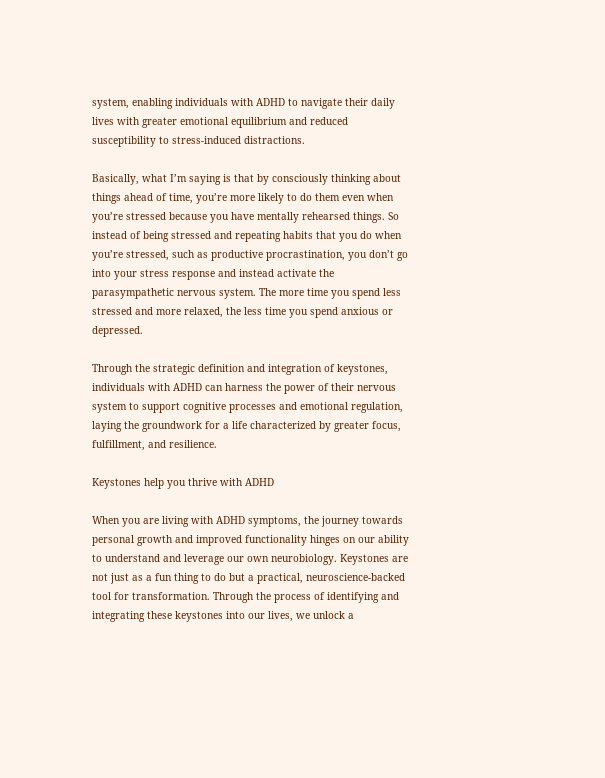system, enabling individuals with ADHD to navigate their daily lives with greater emotional equilibrium and reduced susceptibility to stress-induced distractions.

Basically, what I’m saying is that by consciously thinking about things ahead of time, you’re more likely to do them even when you’re stressed because you have mentally rehearsed things. So instead of being stressed and repeating habits that you do when you’re stressed, such as productive procrastination, you don’t go into your stress response and instead activate the parasympathetic nervous system. The more time you spend less stressed and more relaxed, the less time you spend anxious or depressed.

Through the strategic definition and integration of keystones, individuals with ADHD can harness the power of their nervous system to support cognitive processes and emotional regulation, laying the groundwork for a life characterized by greater focus, fulfillment, and resilience.

Keystones help you thrive with ADHD

When you are living with ADHD symptoms, the journey towards personal growth and improved functionality hinges on our ability to understand and leverage our own neurobiology. Keystones are not just as a fun thing to do but a practical, neuroscience-backed tool for transformation. Through the process of identifying and integrating these keystones into our lives, we unlock a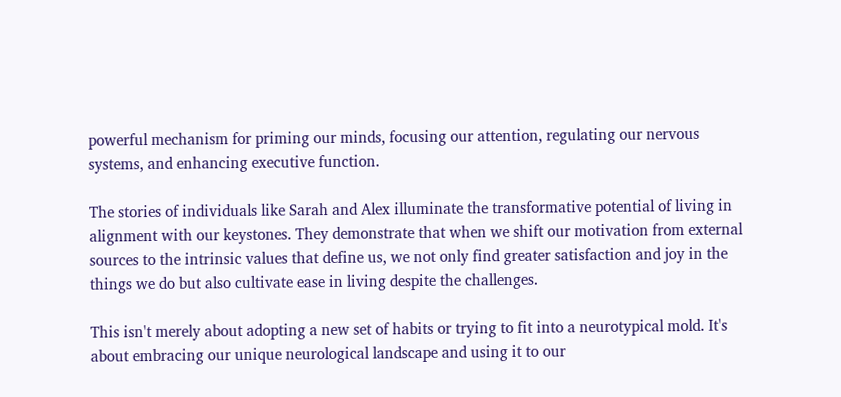powerful mechanism for priming our minds, focusing our attention, regulating our nervous systems, and enhancing executive function.

The stories of individuals like Sarah and Alex illuminate the transformative potential of living in alignment with our keystones. They demonstrate that when we shift our motivation from external sources to the intrinsic values that define us, we not only find greater satisfaction and joy in the things we do but also cultivate ease in living despite the challenges.

This isn't merely about adopting a new set of habits or trying to fit into a neurotypical mold. It's about embracing our unique neurological landscape and using it to our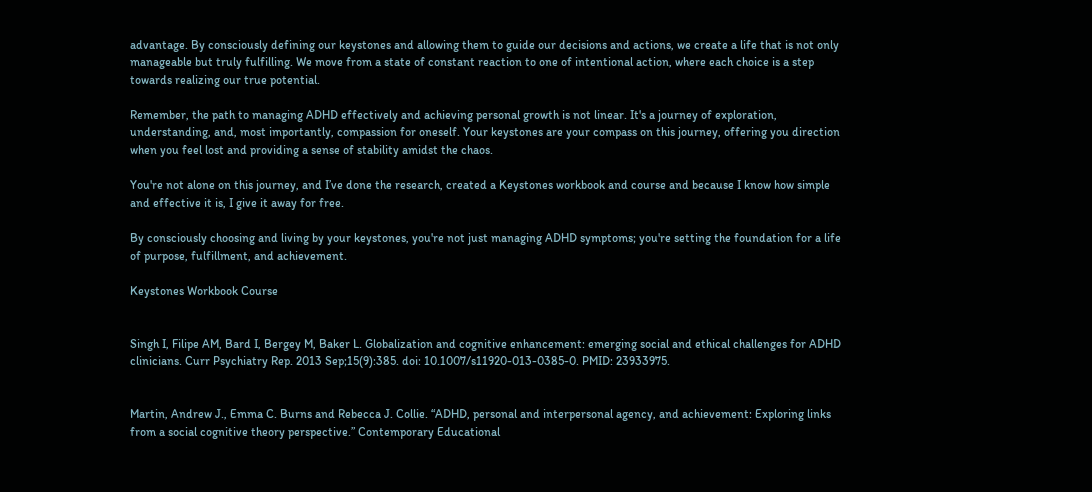advantage. By consciously defining our keystones and allowing them to guide our decisions and actions, we create a life that is not only manageable but truly fulfilling. We move from a state of constant reaction to one of intentional action, where each choice is a step towards realizing our true potential.

Remember, the path to managing ADHD effectively and achieving personal growth is not linear. It's a journey of exploration, understanding, and, most importantly, compassion for oneself. Your keystones are your compass on this journey, offering you direction when you feel lost and providing a sense of stability amidst the chaos.

You're not alone on this journey, and I’ve done the research, created a Keystones workbook and course and because I know how simple and effective it is, I give it away for free.

By consciously choosing and living by your keystones, you're not just managing ADHD symptoms; you're setting the foundation for a life of purpose, fulfillment, and achievement.

Keystones Workbook Course


Singh I, Filipe AM, Bard I, Bergey M, Baker L. Globalization and cognitive enhancement: emerging social and ethical challenges for ADHD clinicians. Curr Psychiatry Rep. 2013 Sep;15(9):385. doi: 10.1007/s11920-013-0385-0. PMID: 23933975.


Martin, Andrew J., Emma C. Burns and Rebecca J. Collie. “ADHD, personal and interpersonal agency, and achievement: Exploring links from a social cognitive theory perspective.” Contemporary Educational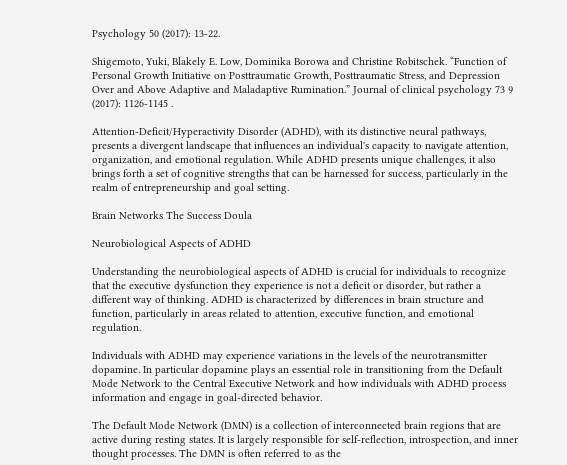Psychology 50 (2017): 13-22.

Shigemoto, Yuki, Blakely E. Low, Dominika Borowa and Christine Robitschek. “Function of Personal Growth Initiative on Posttraumatic Growth, Posttraumatic Stress, and Depression Over and Above Adaptive and Maladaptive Rumination.” Journal of clinical psychology 73 9 (2017): 1126-1145 .

Attention-Deficit/Hyperactivity Disorder (ADHD), with its distinctive neural pathways, presents a divergent landscape that influences an individual's capacity to navigate attention, organization, and emotional regulation. While ADHD presents unique challenges, it also brings forth a set of cognitive strengths that can be harnessed for success, particularly in the realm of entrepreneurship and goal setting.

Brain Networks The Success Doula

Neurobiological Aspects of ADHD

Understanding the neurobiological aspects of ADHD is crucial for individuals to recognize that the executive dysfunction they experience is not a deficit or disorder, but rather a different way of thinking. ADHD is characterized by differences in brain structure and function, particularly in areas related to attention, executive function, and emotional regulation.

Individuals with ADHD may experience variations in the levels of the neurotransmitter dopamine. In particular dopamine plays an essential role in transitioning from the Default Mode Network to the Central Executive Network and how individuals with ADHD process information and engage in goal-directed behavior.

The Default Mode Network (DMN) is a collection of interconnected brain regions that are active during resting states. It is largely responsible for self-reflection, introspection, and inner thought processes. The DMN is often referred to as the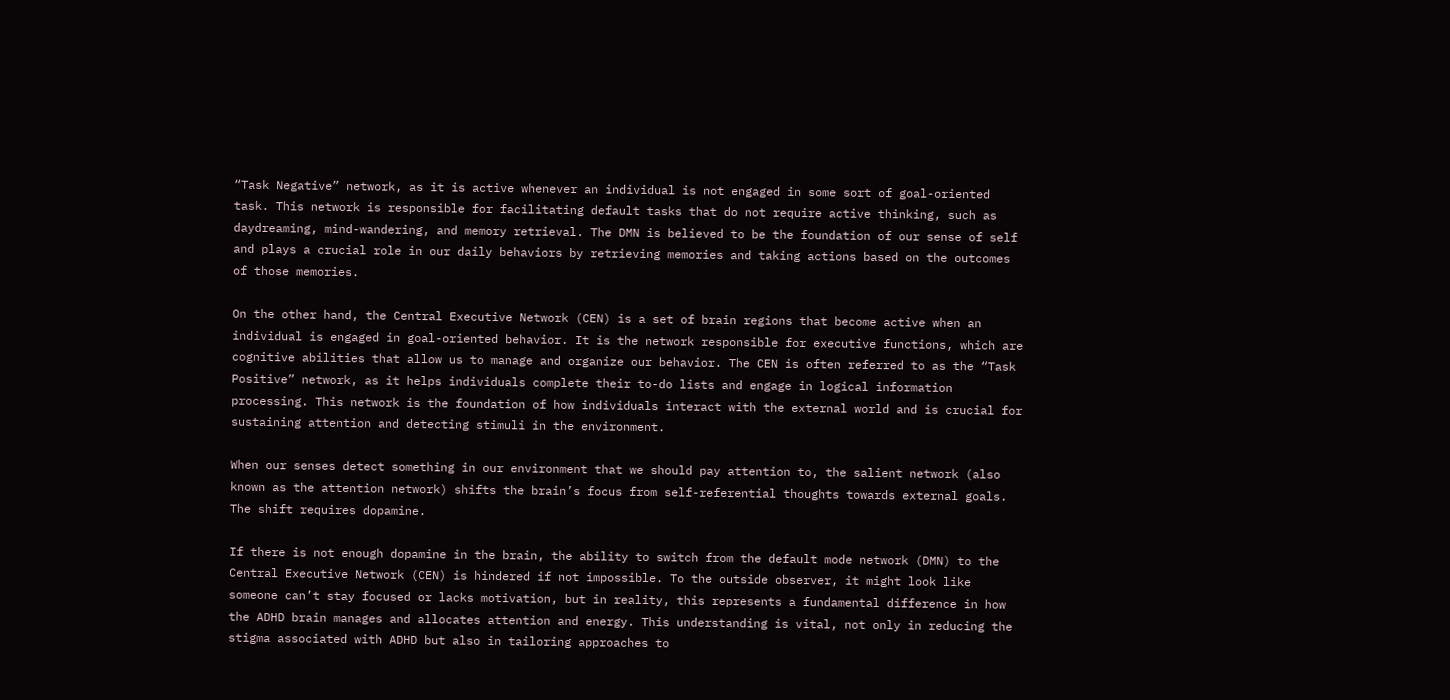“Task Negative” network, as it is active whenever an individual is not engaged in some sort of goal-oriented task. This network is responsible for facilitating default tasks that do not require active thinking, such as daydreaming, mind-wandering, and memory retrieval. The DMN is believed to be the foundation of our sense of self and plays a crucial role in our daily behaviors by retrieving memories and taking actions based on the outcomes of those memories.

On the other hand, the Central Executive Network (CEN) is a set of brain regions that become active when an individual is engaged in goal-oriented behavior. It is the network responsible for executive functions, which are cognitive abilities that allow us to manage and organize our behavior. The CEN is often referred to as the “Task Positive” network, as it helps individuals complete their to-do lists and engage in logical information processing. This network is the foundation of how individuals interact with the external world and is crucial for sustaining attention and detecting stimuli in the environment.

When our senses detect something in our environment that we should pay attention to, the salient network (also known as the attention network) shifts the brain’s focus from self-referential thoughts towards external goals. The shift requires dopamine.

If there is not enough dopamine in the brain, the ability to switch from the default mode network (DMN) to the Central Executive Network (CEN) is hindered if not impossible. To the outside observer, it might look like someone can’t stay focused or lacks motivation, but in reality, this represents a fundamental difference in how the ADHD brain manages and allocates attention and energy. This understanding is vital, not only in reducing the stigma associated with ADHD but also in tailoring approaches to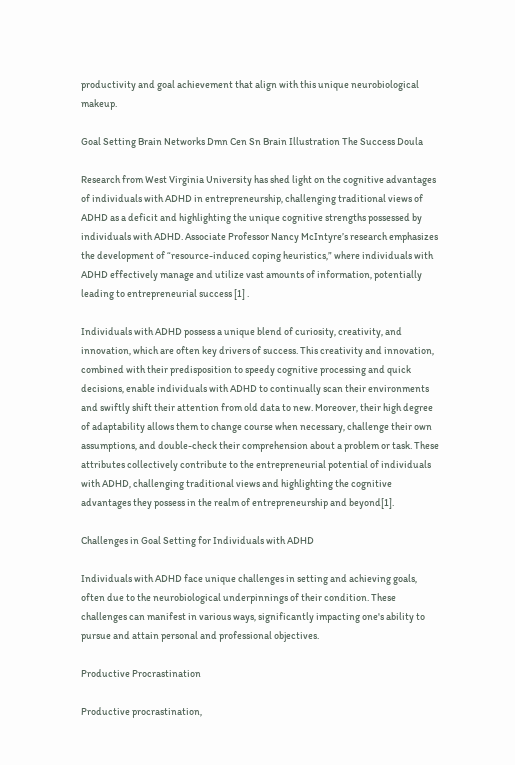productivity and goal achievement that align with this unique neurobiological makeup.

Goal Setting Brain Networks Dmn Cen Sn Brain Illustration The Success Doula

Research from West Virginia University has shed light on the cognitive advantages of individuals with ADHD in entrepreneurship, challenging traditional views of ADHD as a deficit and highlighting the unique cognitive strengths possessed by individuals with ADHD. Associate Professor Nancy McIntyre’s research emphasizes the development of “resource-induced coping heuristics,” where individuals with ADHD effectively manage and utilize vast amounts of information, potentially leading to entrepreneurial success [1] .

Individuals with ADHD possess a unique blend of curiosity, creativity, and innovation, which are often key drivers of success. This creativity and innovation, combined with their predisposition to speedy cognitive processing and quick decisions, enable individuals with ADHD to continually scan their environments and swiftly shift their attention from old data to new. Moreover, their high degree of adaptability allows them to change course when necessary, challenge their own assumptions, and double-check their comprehension about a problem or task. These attributes collectively contribute to the entrepreneurial potential of individuals with ADHD, challenging traditional views and highlighting the cognitive advantages they possess in the realm of entrepreneurship and beyond[1].

Challenges in Goal Setting for Individuals with ADHD

Individuals with ADHD face unique challenges in setting and achieving goals, often due to the neurobiological underpinnings of their condition. These challenges can manifest in various ways, significantly impacting one's ability to pursue and attain personal and professional objectives.

Productive Procrastination

Productive procrastination,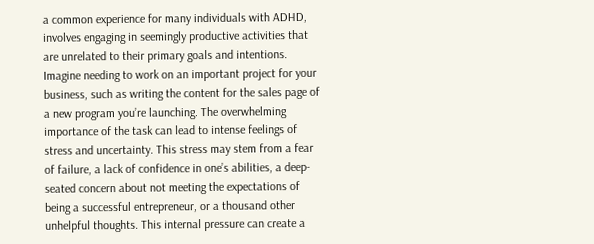a common experience for many individuals with ADHD, involves engaging in seemingly productive activities that are unrelated to their primary goals and intentions. Imagine needing to work on an important project for your business, such as writing the content for the sales page of a new program you’re launching. The overwhelming importance of the task can lead to intense feelings of stress and uncertainty. This stress may stem from a fear of failure, a lack of confidence in one’s abilities, a deep-seated concern about not meeting the expectations of being a successful entrepreneur, or a thousand other unhelpful thoughts. This internal pressure can create a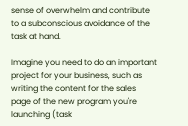sense of overwhelm and contribute to a subconscious avoidance of the task at hand.

Imagine you need to do an important project for your business, such as writing the content for the sales page of the new program you're launching (task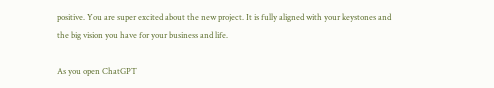positive. You are super excited about the new project. It is fully aligned with your keystones and the big vision you have for your business and life.

As you open ChatGPT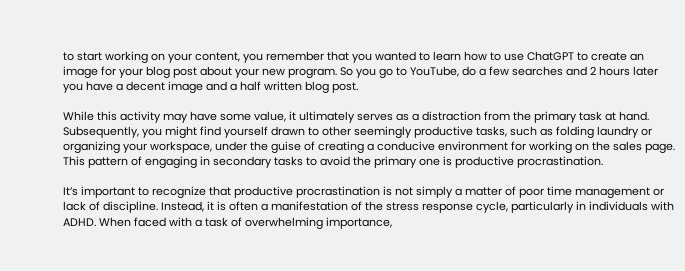to start working on your content, you remember that you wanted to learn how to use ChatGPT to create an image for your blog post about your new program. So you go to YouTube, do a few searches and 2 hours later you have a decent image and a half written blog post.

While this activity may have some value, it ultimately serves as a distraction from the primary task at hand. Subsequently, you might find yourself drawn to other seemingly productive tasks, such as folding laundry or organizing your workspace, under the guise of creating a conducive environment for working on the sales page. This pattern of engaging in secondary tasks to avoid the primary one is productive procrastination.

It’s important to recognize that productive procrastination is not simply a matter of poor time management or lack of discipline. Instead, it is often a manifestation of the stress response cycle, particularly in individuals with ADHD. When faced with a task of overwhelming importance,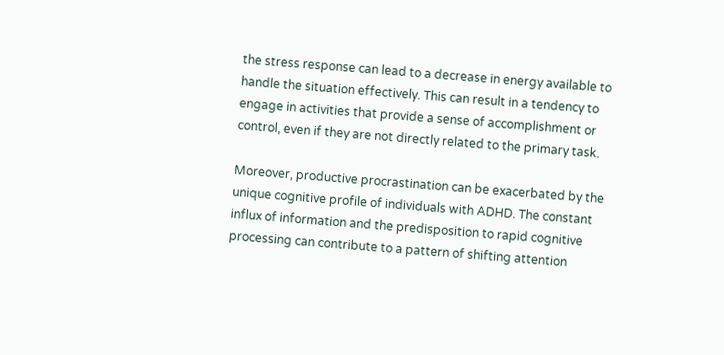the stress response can lead to a decrease in energy available to handle the situation effectively. This can result in a tendency to engage in activities that provide a sense of accomplishment or control, even if they are not directly related to the primary task.

Moreover, productive procrastination can be exacerbated by the unique cognitive profile of individuals with ADHD. The constant influx of information and the predisposition to rapid cognitive processing can contribute to a pattern of shifting attention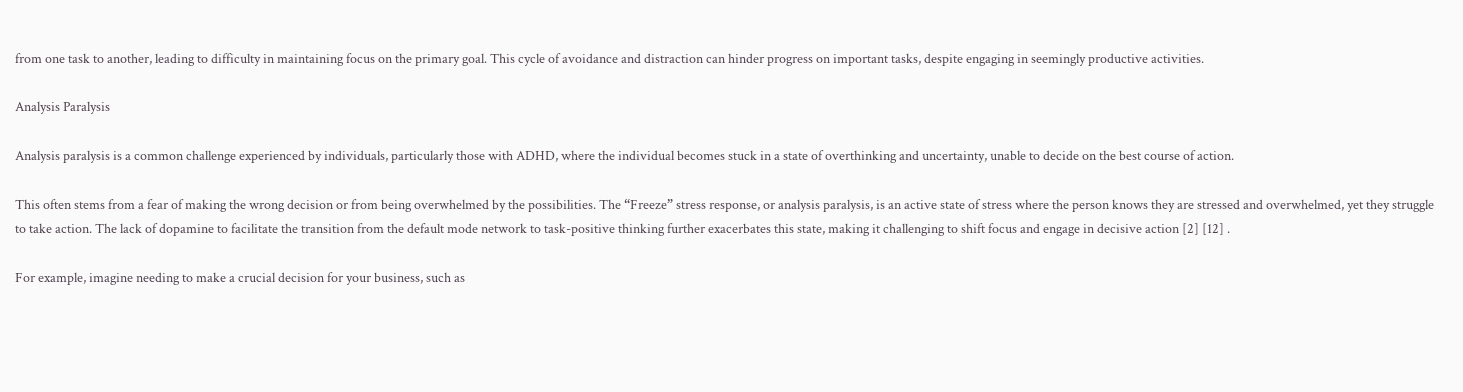from one task to another, leading to difficulty in maintaining focus on the primary goal. This cycle of avoidance and distraction can hinder progress on important tasks, despite engaging in seemingly productive activities.

Analysis Paralysis

Analysis paralysis is a common challenge experienced by individuals, particularly those with ADHD, where the individual becomes stuck in a state of overthinking and uncertainty, unable to decide on the best course of action.

This often stems from a fear of making the wrong decision or from being overwhelmed by the possibilities. The “Freeze” stress response, or analysis paralysis, is an active state of stress where the person knows they are stressed and overwhelmed, yet they struggle to take action. The lack of dopamine to facilitate the transition from the default mode network to task-positive thinking further exacerbates this state, making it challenging to shift focus and engage in decisive action [2] [12] .

For example, imagine needing to make a crucial decision for your business, such as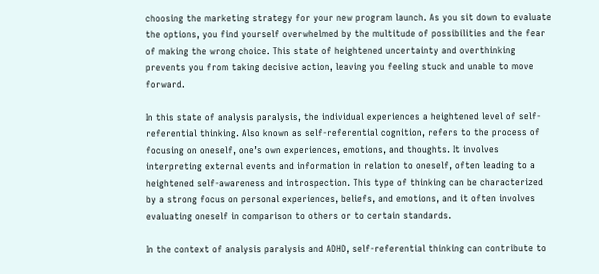choosing the marketing strategy for your new program launch. As you sit down to evaluate the options, you find yourself overwhelmed by the multitude of possibilities and the fear of making the wrong choice. This state of heightened uncertainty and overthinking prevents you from taking decisive action, leaving you feeling stuck and unable to move forward.

In this state of analysis paralysis, the individual experiences a heightened level of self-referential thinking. Also known as self-referential cognition, refers to the process of focusing on oneself, one’s own experiences, emotions, and thoughts. It involves interpreting external events and information in relation to oneself, often leading to a heightened self-awareness and introspection. This type of thinking can be characterized by a strong focus on personal experiences, beliefs, and emotions, and it often involves evaluating oneself in comparison to others or to certain standards.

In the context of analysis paralysis and ADHD, self-referential thinking can contribute to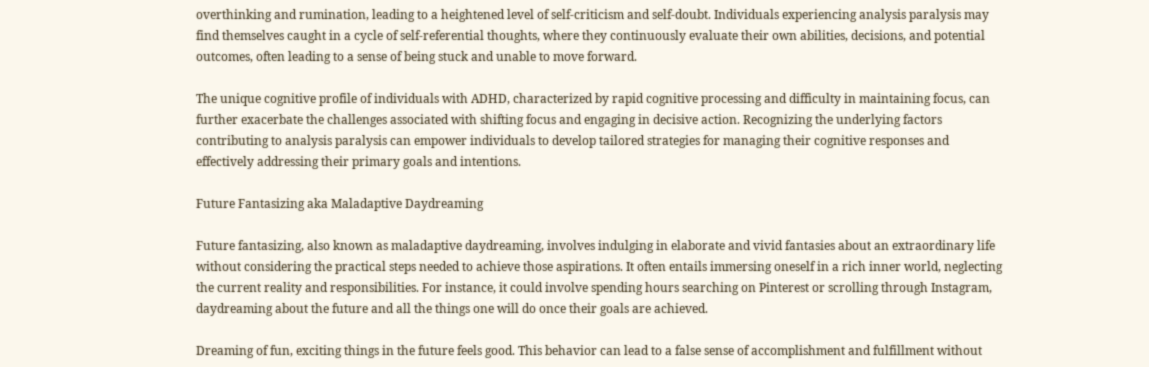overthinking and rumination, leading to a heightened level of self-criticism and self-doubt. Individuals experiencing analysis paralysis may find themselves caught in a cycle of self-referential thoughts, where they continuously evaluate their own abilities, decisions, and potential outcomes, often leading to a sense of being stuck and unable to move forward.

The unique cognitive profile of individuals with ADHD, characterized by rapid cognitive processing and difficulty in maintaining focus, can further exacerbate the challenges associated with shifting focus and engaging in decisive action. Recognizing the underlying factors contributing to analysis paralysis can empower individuals to develop tailored strategies for managing their cognitive responses and effectively addressing their primary goals and intentions.

Future Fantasizing aka Maladaptive Daydreaming

Future fantasizing, also known as maladaptive daydreaming, involves indulging in elaborate and vivid fantasies about an extraordinary life without considering the practical steps needed to achieve those aspirations. It often entails immersing oneself in a rich inner world, neglecting the current reality and responsibilities. For instance, it could involve spending hours searching on Pinterest or scrolling through Instagram, daydreaming about the future and all the things one will do once their goals are achieved.

Dreaming of fun, exciting things in the future feels good. This behavior can lead to a false sense of accomplishment and fulfillment without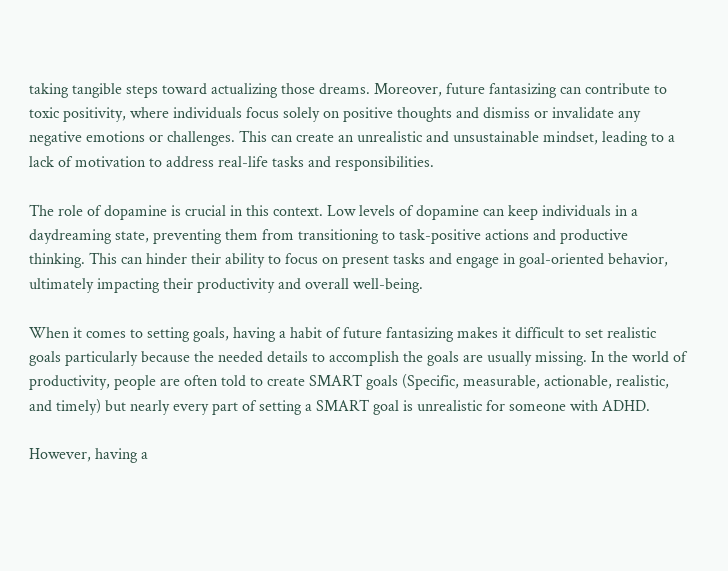taking tangible steps toward actualizing those dreams. Moreover, future fantasizing can contribute to toxic positivity, where individuals focus solely on positive thoughts and dismiss or invalidate any negative emotions or challenges. This can create an unrealistic and unsustainable mindset, leading to a lack of motivation to address real-life tasks and responsibilities.

The role of dopamine is crucial in this context. Low levels of dopamine can keep individuals in a daydreaming state, preventing them from transitioning to task-positive actions and productive thinking. This can hinder their ability to focus on present tasks and engage in goal-oriented behavior, ultimately impacting their productivity and overall well-being.

When it comes to setting goals, having a habit of future fantasizing makes it difficult to set realistic goals particularly because the needed details to accomplish the goals are usually missing. In the world of productivity, people are often told to create SMART goals (Specific, measurable, actionable, realistic, and timely) but nearly every part of setting a SMART goal is unrealistic for someone with ADHD.

However, having a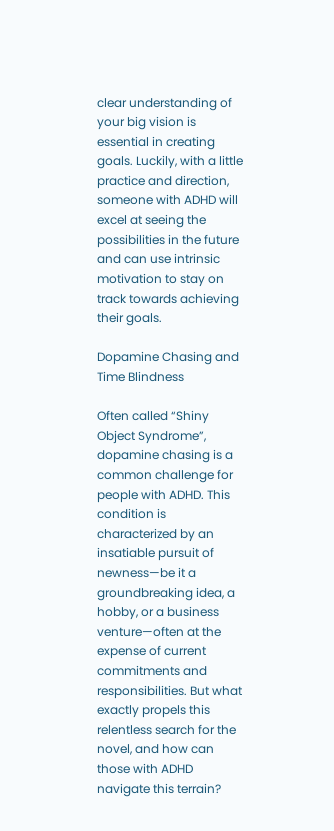clear understanding of your big vision is essential in creating goals. Luckily, with a little practice and direction, someone with ADHD will excel at seeing the possibilities in the future and can use intrinsic motivation to stay on track towards achieving their goals.

Dopamine Chasing and Time Blindness

Often called “Shiny Object Syndrome”, dopamine chasing is a common challenge for people with ADHD. This condition is characterized by an insatiable pursuit of newness—be it a groundbreaking idea, a hobby, or a business venture—often at the expense of current commitments and responsibilities. But what exactly propels this relentless search for the novel, and how can those with ADHD navigate this terrain?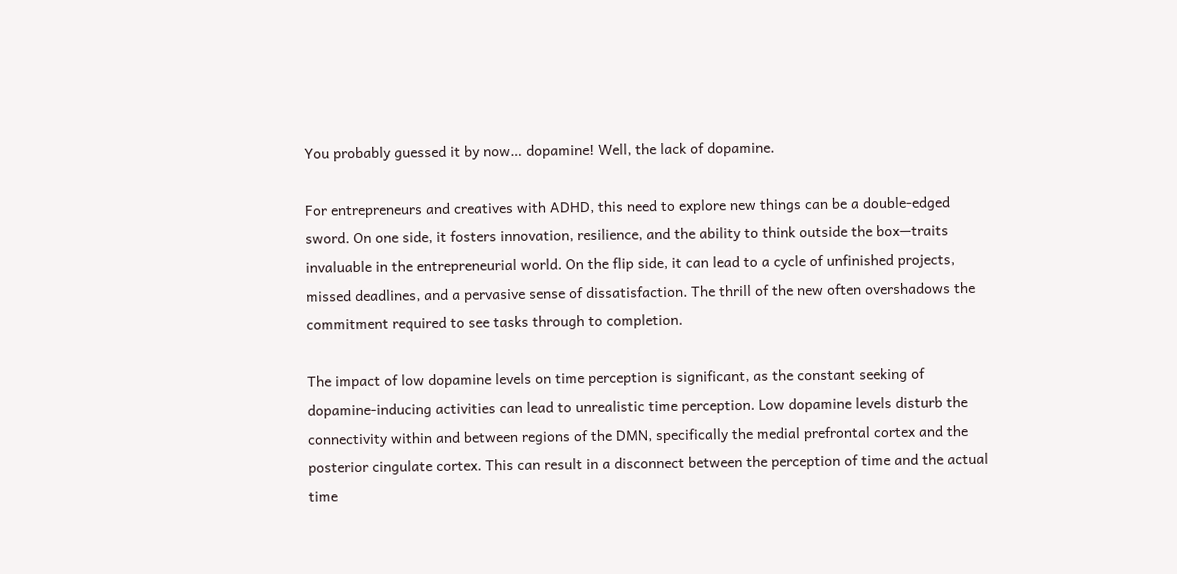You probably guessed it by now… dopamine! Well, the lack of dopamine.

For entrepreneurs and creatives with ADHD, this need to explore new things can be a double-edged sword. On one side, it fosters innovation, resilience, and the ability to think outside the box—traits invaluable in the entrepreneurial world. On the flip side, it can lead to a cycle of unfinished projects, missed deadlines, and a pervasive sense of dissatisfaction. The thrill of the new often overshadows the commitment required to see tasks through to completion.

The impact of low dopamine levels on time perception is significant, as the constant seeking of dopamine-inducing activities can lead to unrealistic time perception. Low dopamine levels disturb the connectivity within and between regions of the DMN, specifically the medial prefrontal cortex and the posterior cingulate cortex. This can result in a disconnect between the perception of time and the actual time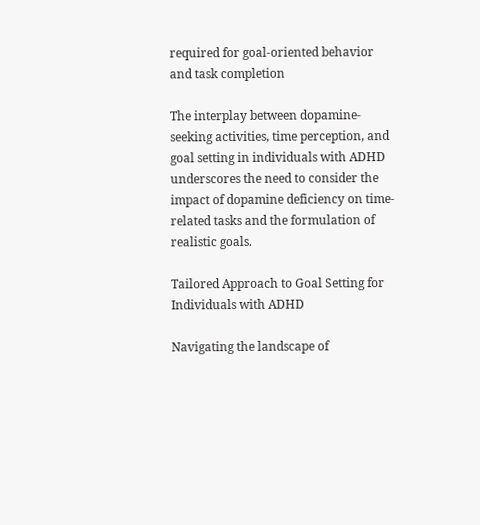required for goal-oriented behavior and task completion

The interplay between dopamine-seeking activities, time perception, and goal setting in individuals with ADHD underscores the need to consider the impact of dopamine deficiency on time-related tasks and the formulation of realistic goals.

Tailored Approach to Goal Setting for Individuals with ADHD

Navigating the landscape of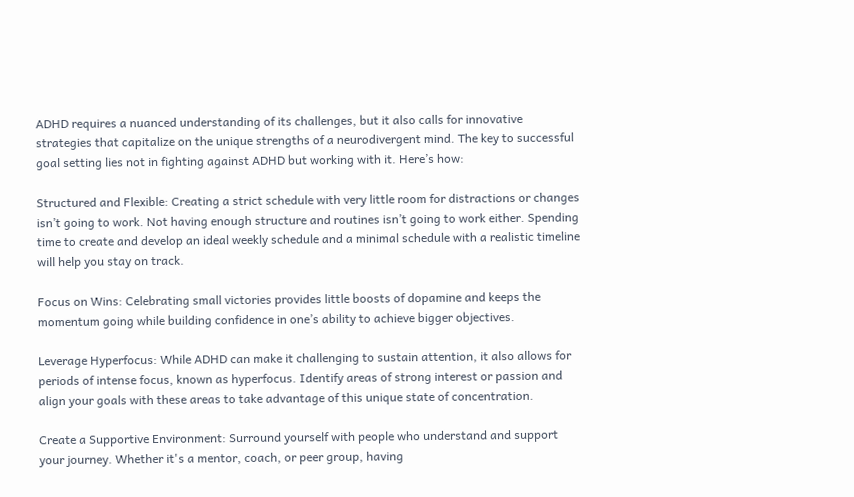ADHD requires a nuanced understanding of its challenges, but it also calls for innovative strategies that capitalize on the unique strengths of a neurodivergent mind. The key to successful goal setting lies not in fighting against ADHD but working with it. Here’s how:

Structured and Flexible: Creating a strict schedule with very little room for distractions or changes isn’t going to work. Not having enough structure and routines isn’t going to work either. Spending time to create and develop an ideal weekly schedule and a minimal schedule with a realistic timeline will help you stay on track.

Focus on Wins: Celebrating small victories provides little boosts of dopamine and keeps the momentum going while building confidence in one’s ability to achieve bigger objectives.

Leverage Hyperfocus: While ADHD can make it challenging to sustain attention, it also allows for periods of intense focus, known as hyperfocus. Identify areas of strong interest or passion and align your goals with these areas to take advantage of this unique state of concentration.

Create a Supportive Environment: Surround yourself with people who understand and support your journey. Whether it's a mentor, coach, or peer group, having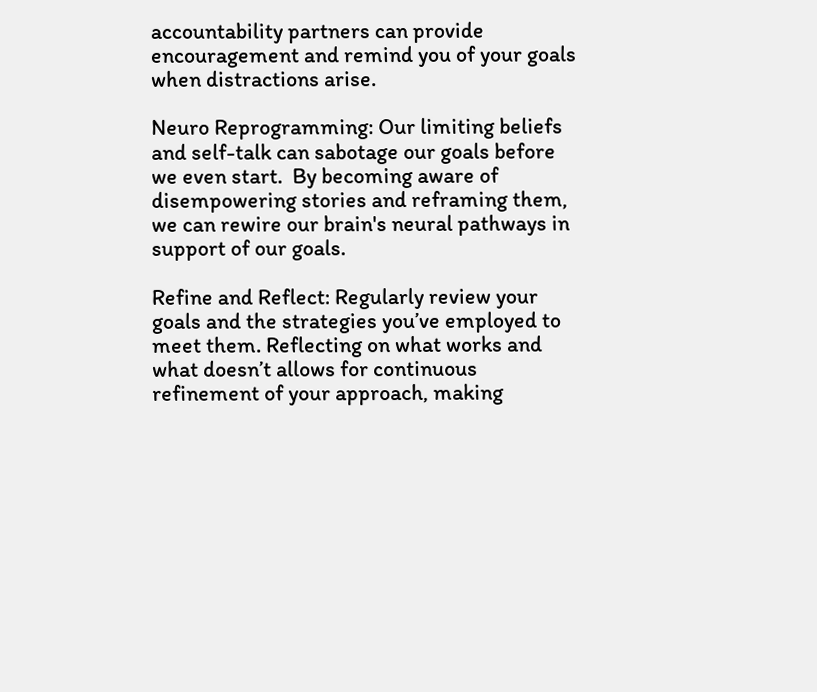accountability partners can provide encouragement and remind you of your goals when distractions arise.

Neuro Reprogramming: Our limiting beliefs and self-talk can sabotage our goals before we even start.  By becoming aware of disempowering stories and reframing them, we can rewire our brain's neural pathways in support of our goals.

Refine and Reflect: Regularly review your goals and the strategies you’ve employed to meet them. Reflecting on what works and what doesn’t allows for continuous refinement of your approach, making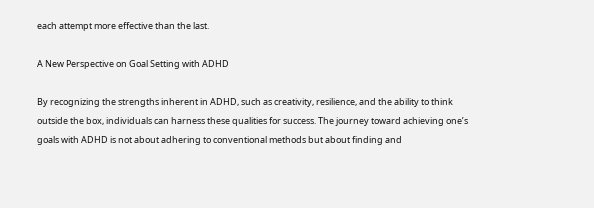each attempt more effective than the last.

A New Perspective on Goal Setting with ADHD

By recognizing the strengths inherent in ADHD, such as creativity, resilience, and the ability to think outside the box, individuals can harness these qualities for success. The journey toward achieving one’s goals with ADHD is not about adhering to conventional methods but about finding and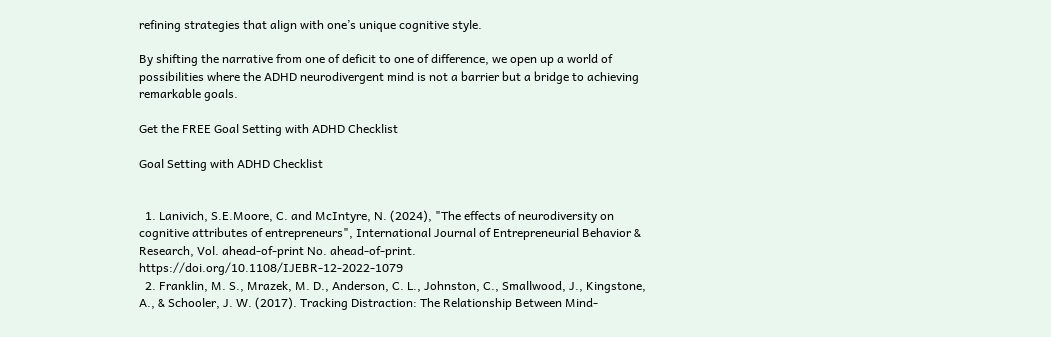refining strategies that align with one’s unique cognitive style.

By shifting the narrative from one of deficit to one of difference, we open up a world of possibilities where the ADHD neurodivergent mind is not a barrier but a bridge to achieving remarkable goals.

Get the FREE Goal Setting with ADHD Checklist

Goal Setting with ADHD Checklist


  1. Lanivich, S.E.Moore, C. and McIntyre, N. (2024), "The effects of neurodiversity on cognitive attributes of entrepreneurs", International Journal of Entrepreneurial Behavior & Research, Vol. ahead-of-print No. ahead-of-print. https://doi.org/10.1108/IJEBR-12-2022-1079
  2. Franklin, M. S., Mrazek, M. D., Anderson, C. L., Johnston, C., Smallwood, J., Kingstone, A., & Schooler, J. W. (2017). Tracking Distraction: The Relationship Between Mind-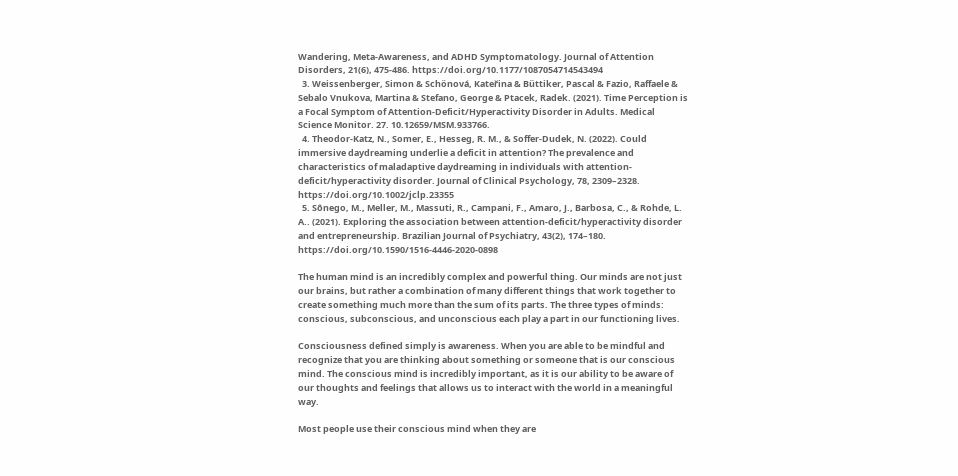Wandering, Meta-Awareness, and ADHD Symptomatology. Journal of Attention Disorders, 21(6), 475-486. https://doi.org/10.1177/1087054714543494
  3. Weissenberger, Simon & Schönová, Kateřina & Büttiker, Pascal & Fazio, Raffaele & Sebalo Vnukova, Martina & Stefano, George & Ptacek, Radek. (2021). Time Perception is a Focal Symptom of Attention-Deficit/Hyperactivity Disorder in Adults. Medical Science Monitor. 27. 10.12659/MSM.933766.
  4. Theodor-Katz, N., Somer, E., Hesseg, R. M., & Soffer-Dudek, N. (2022). Could immersive daydreaming underlie a deficit in attention? The prevalence and characteristics of maladaptive daydreaming in individuals with attention-deficit/hyperactivity disorder. Journal of Clinical Psychology, 78, 2309–2328. https://doi.org/10.1002/jclp.23355
  5. Sônego, M., Meller, M., Massuti, R., Campani, F., Amaro, J., Barbosa, C., & Rohde, L. A.. (2021). Exploring the association between attention-deficit/hyperactivity disorder and entrepreneurship. Brazilian Journal of Psychiatry, 43(2), 174–180. https://doi.org/10.1590/1516-4446-2020-0898

The human mind is an incredibly complex and powerful thing. Our minds are not just our brains, but rather a combination of many different things that work together to create something much more than the sum of its parts. The three types of minds: conscious, subconscious, and unconscious each play a part in our functioning lives.

Consciousness defined simply is awareness. When you are able to be mindful and recognize that you are thinking about something or someone that is our conscious mind. The conscious mind is incredibly important, as it is our ability to be aware of our thoughts and feelings that allows us to interact with the world in a meaningful way.

Most people use their conscious mind when they are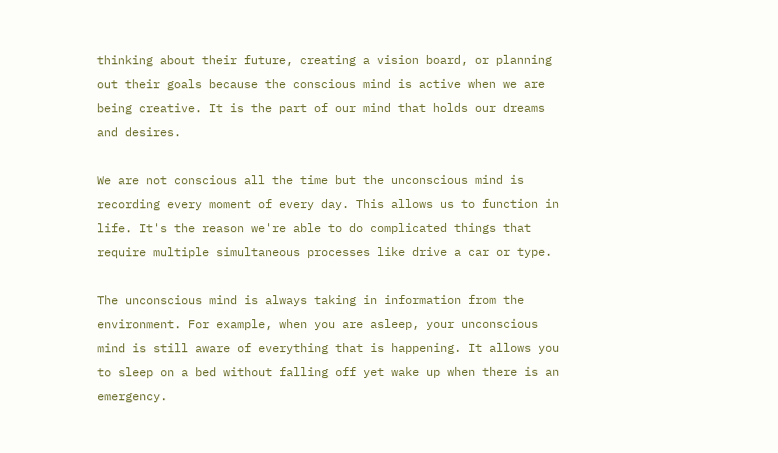thinking about their future, creating a vision board, or planning out their goals because the conscious mind is active when we are being creative. It is the part of our mind that holds our dreams and desires.

We are not conscious all the time but the unconscious mind is recording every moment of every day. This allows us to function in life. It's the reason we're able to do complicated things that require multiple simultaneous processes like drive a car or type.

The unconscious mind is always taking in information from the environment. For example, when you are asleep, your unconscious mind is still aware of everything that is happening. It allows you to sleep on a bed without falling off yet wake up when there is an emergency.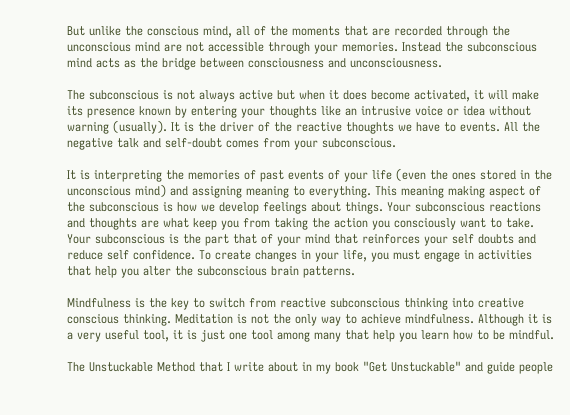But unlike the conscious mind, all of the moments that are recorded through the unconscious mind are not accessible through your memories. Instead the subconscious mind acts as the bridge between consciousness and unconsciousness.

The subconscious is not always active but when it does become activated, it will make its presence known by entering your thoughts like an intrusive voice or idea without warning (usually). It is the driver of the reactive thoughts we have to events. All the negative talk and self-doubt comes from your subconscious.

It is interpreting the memories of past events of your life (even the ones stored in the unconscious mind) and assigning meaning to everything. This meaning making aspect of the subconscious is how we develop feelings about things. Your subconscious reactions and thoughts are what keep you from taking the action you consciously want to take. Your subconscious is the part that of your mind that reinforces your self doubts and reduce self confidence. To create changes in your life, you must engage in activities that help you alter the subconscious brain patterns.

Mindfulness is the key to switch from reactive subconscious thinking into creative conscious thinking. Meditation is not the only way to achieve mindfulness. Although it is a very useful tool, it is just one tool among many that help you learn how to be mindful.

The Unstuckable Method that I write about in my book "Get Unstuckable" and guide people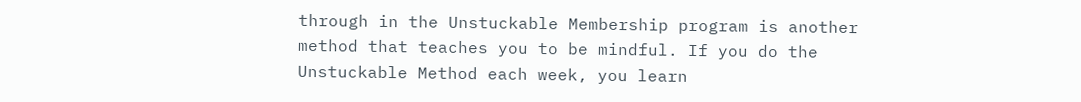through in the Unstuckable Membership program is another method that teaches you to be mindful. If you do the Unstuckable Method each week, you learn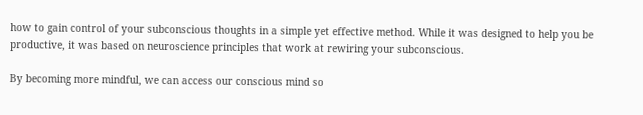how to gain control of your subconscious thoughts in a simple yet effective method. While it was designed to help you be productive, it was based on neuroscience principles that work at rewiring your subconscious.

By becoming more mindful, we can access our conscious mind so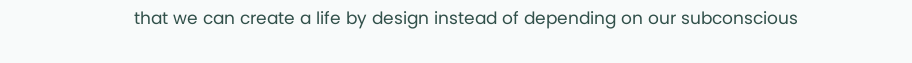that we can create a life by design instead of depending on our subconscious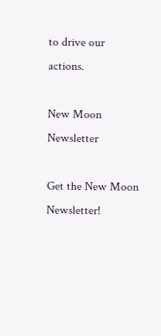to drive our actions.

New Moon Newsletter

Get the New Moon Newsletter!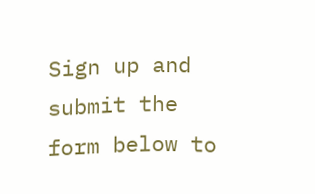Sign up and submit the form below to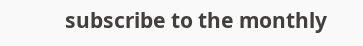subscribe to the monthly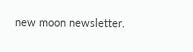new moon newsletter.